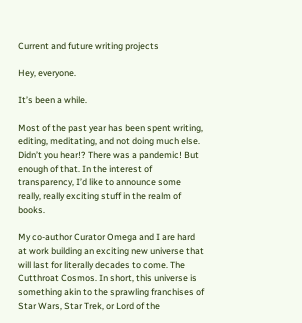Current and future writing projects

Hey, everyone.

It’s been a while.

Most of the past year has been spent writing, editing, meditating, and not doing much else. Didn’t you hear!? There was a pandemic! But enough of that. In the interest of transparency, I’d like to announce some really, really exciting stuff in the realm of books.

My co-author Curator Omega and I are hard at work building an exciting new universe that will last for literally decades to come. The Cutthroat Cosmos. In short, this universe is something akin to the sprawling franchises of Star Wars, Star Trek, or Lord of the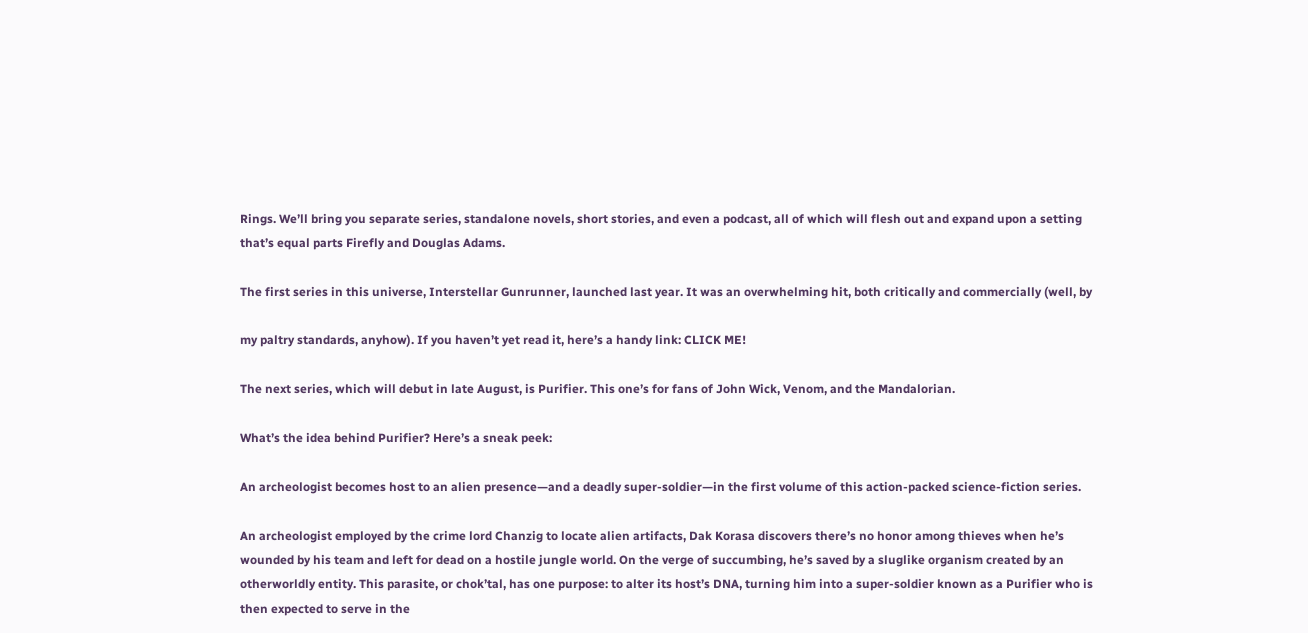Rings. We’ll bring you separate series, standalone novels, short stories, and even a podcast, all of which will flesh out and expand upon a setting that’s equal parts Firefly and Douglas Adams.

The first series in this universe, Interstellar Gunrunner, launched last year. It was an overwhelming hit, both critically and commercially (well, by

my paltry standards, anyhow). If you haven’t yet read it, here’s a handy link: CLICK ME!

The next series, which will debut in late August, is Purifier. This one’s for fans of John Wick, Venom, and the Mandalorian.

What’s the idea behind Purifier? Here’s a sneak peek:

An archeologist becomes host to an alien presence—and a deadly super-soldier—in the first volume of this action-packed science-fiction series.

An archeologist employed by the crime lord Chanzig to locate alien artifacts, Dak Korasa discovers there’s no honor among thieves when he’s wounded by his team and left for dead on a hostile jungle world. On the verge of succumbing, he’s saved by a sluglike organism created by an otherworldly entity. This parasite, or chok’tal, has one purpose: to alter its host’s DNA, turning him into a super-soldier known as a Purifier who is then expected to serve in the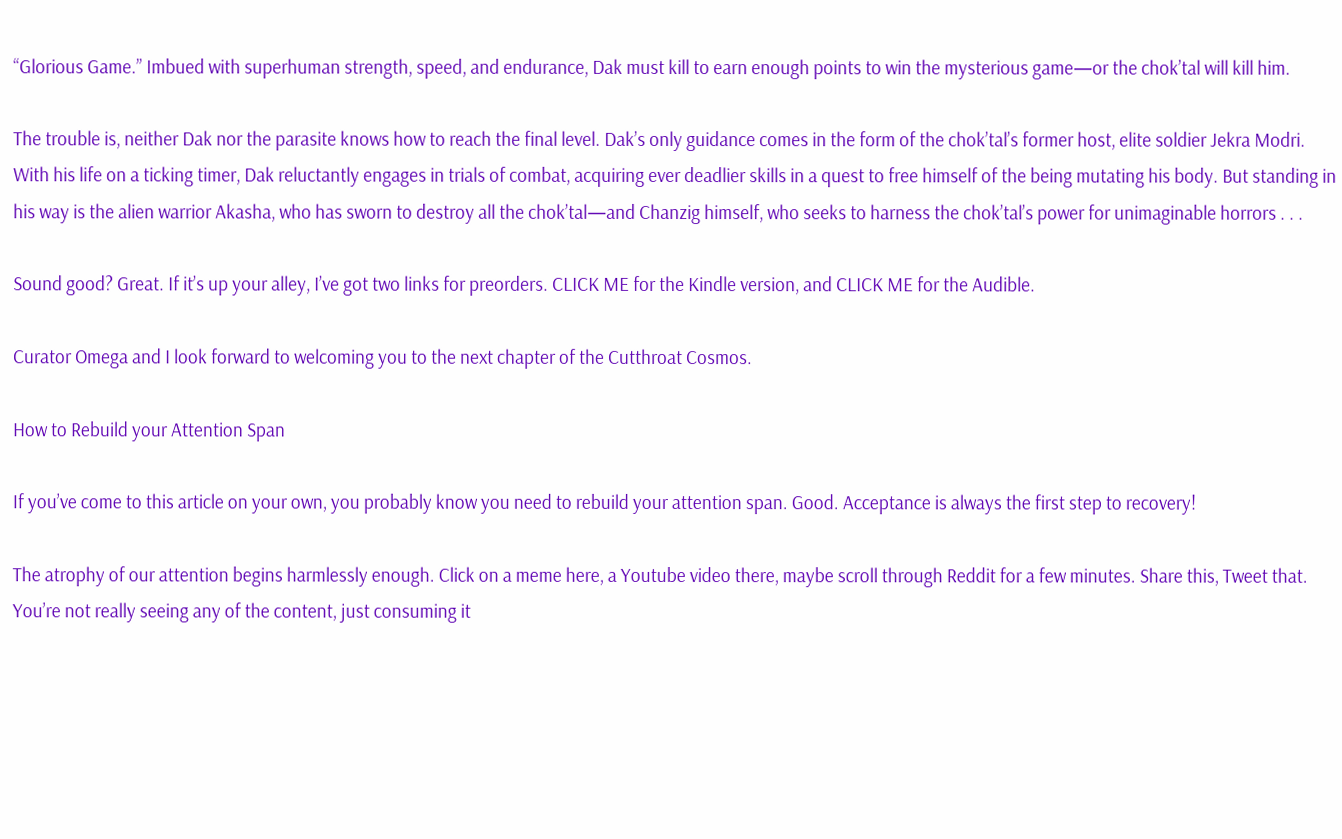“Glorious Game.” Imbued with superhuman strength, speed, and endurance, Dak must kill to earn enough points to win the mysterious game—or the chok’tal will kill him.

The trouble is, neither Dak nor the parasite knows how to reach the final level. Dak’s only guidance comes in the form of the chok’tal’s former host, elite soldier Jekra Modri. With his life on a ticking timer, Dak reluctantly engages in trials of combat, acquiring ever deadlier skills in a quest to free himself of the being mutating his body. But standing in his way is the alien warrior Akasha, who has sworn to destroy all the chok’tal—and Chanzig himself, who seeks to harness the chok’tal’s power for unimaginable horrors . . .

Sound good? Great. If it’s up your alley, I’ve got two links for preorders. CLICK ME for the Kindle version, and CLICK ME for the Audible.

Curator Omega and I look forward to welcoming you to the next chapter of the Cutthroat Cosmos.

How to Rebuild your Attention Span

If you’ve come to this article on your own, you probably know you need to rebuild your attention span. Good. Acceptance is always the first step to recovery!

The atrophy of our attention begins harmlessly enough. Click on a meme here, a Youtube video there, maybe scroll through Reddit for a few minutes. Share this, Tweet that. You’re not really seeing any of the content, just consuming it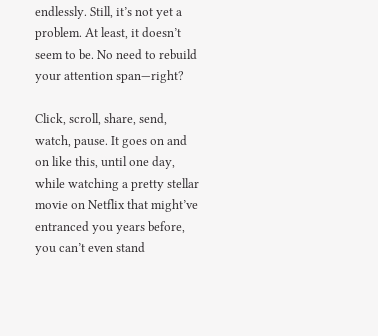endlessly. Still, it’s not yet a problem. At least, it doesn’t seem to be. No need to rebuild your attention span—right?

Click, scroll, share, send, watch, pause. It goes on and on like this, until one day, while watching a pretty stellar movie on Netflix that might’ve entranced you years before, you can’t even stand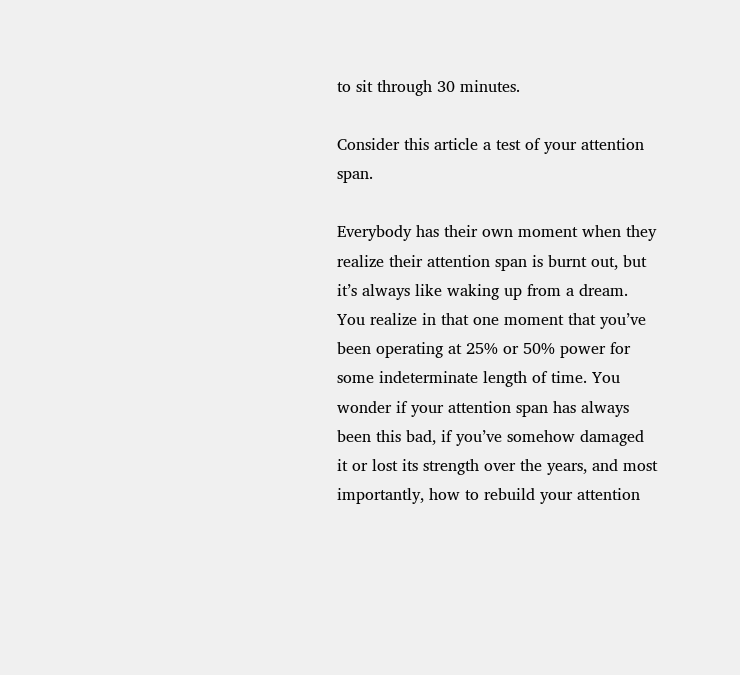to sit through 30 minutes.

Consider this article a test of your attention span.

Everybody has their own moment when they realize their attention span is burnt out, but it’s always like waking up from a dream. You realize in that one moment that you’ve been operating at 25% or 50% power for some indeterminate length of time. You wonder if your attention span has always been this bad, if you’ve somehow damaged it or lost its strength over the years, and most importantly, how to rebuild your attention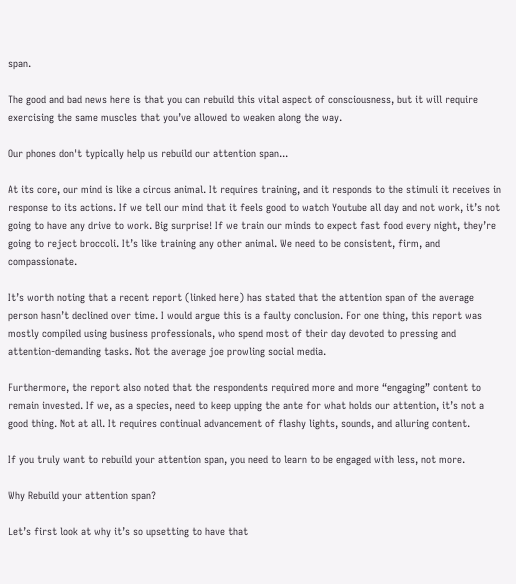span.

The good and bad news here is that you can rebuild this vital aspect of consciousness, but it will require exercising the same muscles that you’ve allowed to weaken along the way.

Our phones don't typically help us rebuild our attention span...

At its core, our mind is like a circus animal. It requires training, and it responds to the stimuli it receives in response to its actions. If we tell our mind that it feels good to watch Youtube all day and not work, it’s not going to have any drive to work. Big surprise! If we train our minds to expect fast food every night, they’re going to reject broccoli. It’s like training any other animal. We need to be consistent, firm, and compassionate.

It’s worth noting that a recent report (linked here) has stated that the attention span of the average person hasn’t declined over time. I would argue this is a faulty conclusion. For one thing, this report was mostly compiled using business professionals, who spend most of their day devoted to pressing and attention-demanding tasks. Not the average joe prowling social media.

Furthermore, the report also noted that the respondents required more and more “engaging” content to remain invested. If we, as a species, need to keep upping the ante for what holds our attention, it’s not a good thing. Not at all. It requires continual advancement of flashy lights, sounds, and alluring content.

If you truly want to rebuild your attention span, you need to learn to be engaged with less, not more.

Why Rebuild your attention span?

Let’s first look at why it’s so upsetting to have that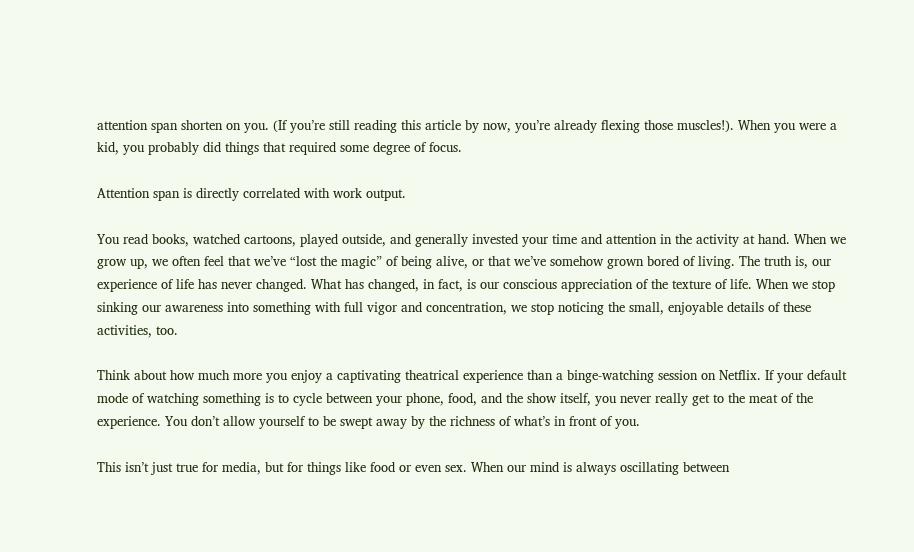attention span shorten on you. (If you’re still reading this article by now, you’re already flexing those muscles!). When you were a kid, you probably did things that required some degree of focus.

Attention span is directly correlated with work output.

You read books, watched cartoons, played outside, and generally invested your time and attention in the activity at hand. When we grow up, we often feel that we’ve “lost the magic” of being alive, or that we’ve somehow grown bored of living. The truth is, our experience of life has never changed. What has changed, in fact, is our conscious appreciation of the texture of life. When we stop sinking our awareness into something with full vigor and concentration, we stop noticing the small, enjoyable details of these activities, too.

Think about how much more you enjoy a captivating theatrical experience than a binge-watching session on Netflix. If your default mode of watching something is to cycle between your phone, food, and the show itself, you never really get to the meat of the experience. You don’t allow yourself to be swept away by the richness of what’s in front of you.

This isn’t just true for media, but for things like food or even sex. When our mind is always oscillating between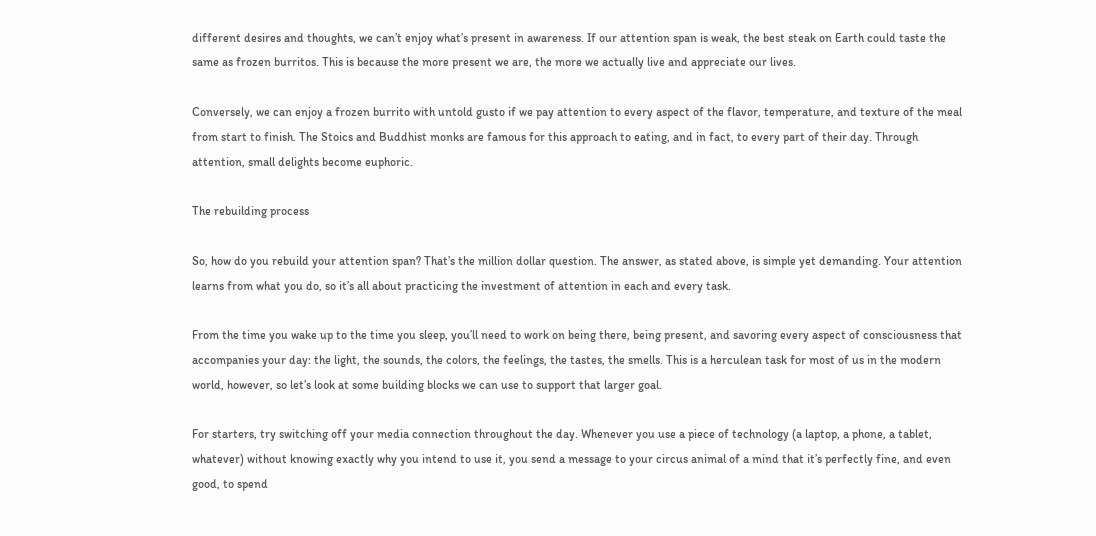different desires and thoughts, we can’t enjoy what’s present in awareness. If our attention span is weak, the best steak on Earth could taste the same as frozen burritos. This is because the more present we are, the more we actually live and appreciate our lives.

Conversely, we can enjoy a frozen burrito with untold gusto if we pay attention to every aspect of the flavor, temperature, and texture of the meal from start to finish. The Stoics and Buddhist monks are famous for this approach to eating, and in fact, to every part of their day. Through attention, small delights become euphoric.

The rebuilding process

So, how do you rebuild your attention span? That’s the million dollar question. The answer, as stated above, is simple yet demanding. Your attention learns from what you do, so it’s all about practicing the investment of attention in each and every task.

From the time you wake up to the time you sleep, you’ll need to work on being there, being present, and savoring every aspect of consciousness that accompanies your day: the light, the sounds, the colors, the feelings, the tastes, the smells. This is a herculean task for most of us in the modern world, however, so let’s look at some building blocks we can use to support that larger goal.

For starters, try switching off your media connection throughout the day. Whenever you use a piece of technology (a laptop, a phone, a tablet, whatever) without knowing exactly why you intend to use it, you send a message to your circus animal of a mind that it’s perfectly fine, and even good, to spend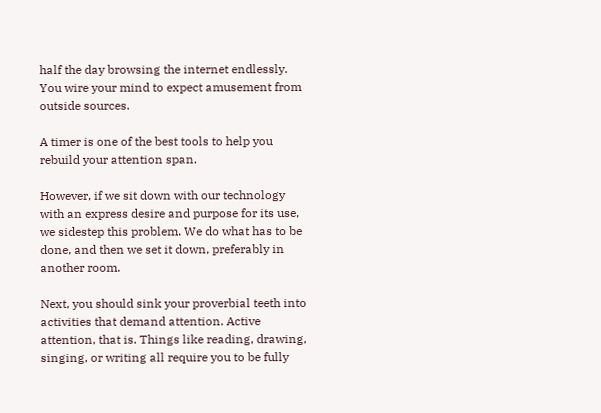half the day browsing the internet endlessly. You wire your mind to expect amusement from outside sources.

A timer is one of the best tools to help you rebuild your attention span.

However, if we sit down with our technology with an express desire and purpose for its use, we sidestep this problem. We do what has to be done, and then we set it down, preferably in another room.

Next, you should sink your proverbial teeth into activities that demand attention. Active attention, that is. Things like reading, drawing, singing, or writing all require you to be fully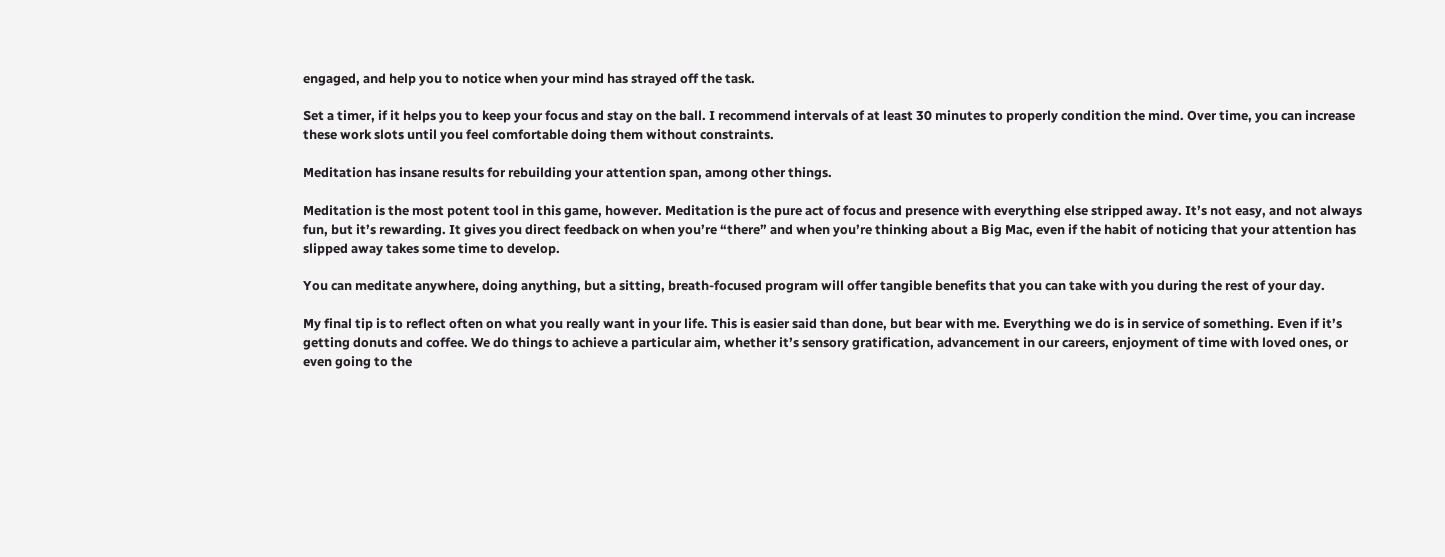engaged, and help you to notice when your mind has strayed off the task.

Set a timer, if it helps you to keep your focus and stay on the ball. I recommend intervals of at least 30 minutes to properly condition the mind. Over time, you can increase these work slots until you feel comfortable doing them without constraints.

Meditation has insane results for rebuilding your attention span, among other things.

Meditation is the most potent tool in this game, however. Meditation is the pure act of focus and presence with everything else stripped away. It’s not easy, and not always fun, but it’s rewarding. It gives you direct feedback on when you’re “there” and when you’re thinking about a Big Mac, even if the habit of noticing that your attention has slipped away takes some time to develop.

You can meditate anywhere, doing anything, but a sitting, breath-focused program will offer tangible benefits that you can take with you during the rest of your day.

My final tip is to reflect often on what you really want in your life. This is easier said than done, but bear with me. Everything we do is in service of something. Even if it’s getting donuts and coffee. We do things to achieve a particular aim, whether it’s sensory gratification, advancement in our careers, enjoyment of time with loved ones, or even going to the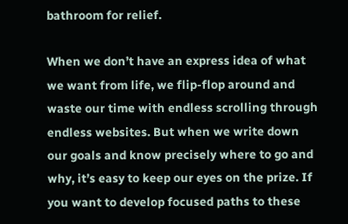bathroom for relief.

When we don’t have an express idea of what we want from life, we flip-flop around and waste our time with endless scrolling through endless websites. But when we write down our goals and know precisely where to go and why, it’s easy to keep our eyes on the prize. If you want to develop focused paths to these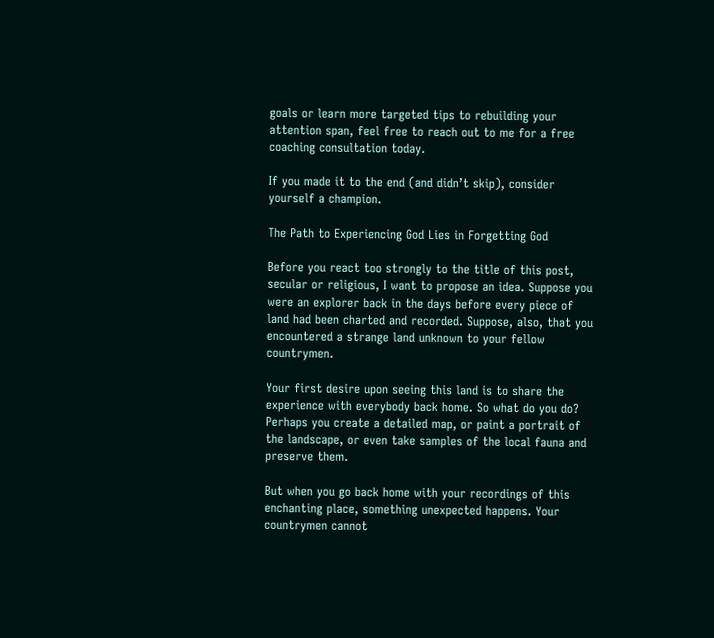goals or learn more targeted tips to rebuilding your attention span, feel free to reach out to me for a free coaching consultation today.

If you made it to the end (and didn’t skip), consider yourself a champion.

The Path to Experiencing God Lies in Forgetting God

Before you react too strongly to the title of this post, secular or religious, I want to propose an idea. Suppose you were an explorer back in the days before every piece of land had been charted and recorded. Suppose, also, that you encountered a strange land unknown to your fellow countrymen.

Your first desire upon seeing this land is to share the experience with everybody back home. So what do you do? Perhaps you create a detailed map, or paint a portrait of the landscape, or even take samples of the local fauna and preserve them.

But when you go back home with your recordings of this enchanting place, something unexpected happens. Your countrymen cannot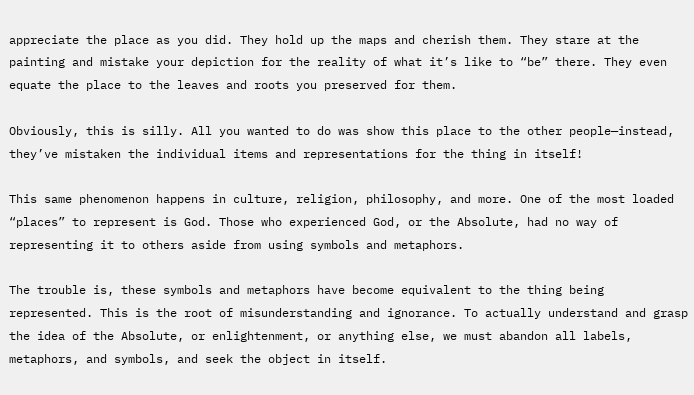appreciate the place as you did. They hold up the maps and cherish them. They stare at the painting and mistake your depiction for the reality of what it’s like to “be” there. They even equate the place to the leaves and roots you preserved for them.

Obviously, this is silly. All you wanted to do was show this place to the other people—instead, they’ve mistaken the individual items and representations for the thing in itself!

This same phenomenon happens in culture, religion, philosophy, and more. One of the most loaded “places” to represent is God. Those who experienced God, or the Absolute, had no way of representing it to others aside from using symbols and metaphors.

The trouble is, these symbols and metaphors have become equivalent to the thing being represented. This is the root of misunderstanding and ignorance. To actually understand and grasp the idea of the Absolute, or enlightenment, or anything else, we must abandon all labels, metaphors, and symbols, and seek the object in itself.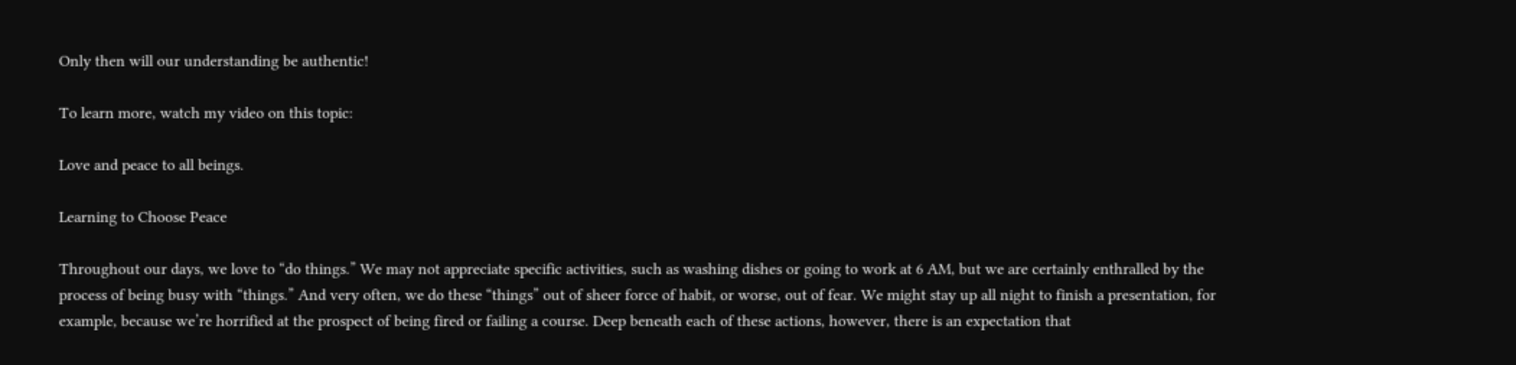Only then will our understanding be authentic!

To learn more, watch my video on this topic:

Love and peace to all beings.

Learning to Choose Peace

Throughout our days, we love to “do things.” We may not appreciate specific activities, such as washing dishes or going to work at 6 AM, but we are certainly enthralled by the process of being busy with “things.” And very often, we do these “things” out of sheer force of habit, or worse, out of fear. We might stay up all night to finish a presentation, for example, because we’re horrified at the prospect of being fired or failing a course. Deep beneath each of these actions, however, there is an expectation that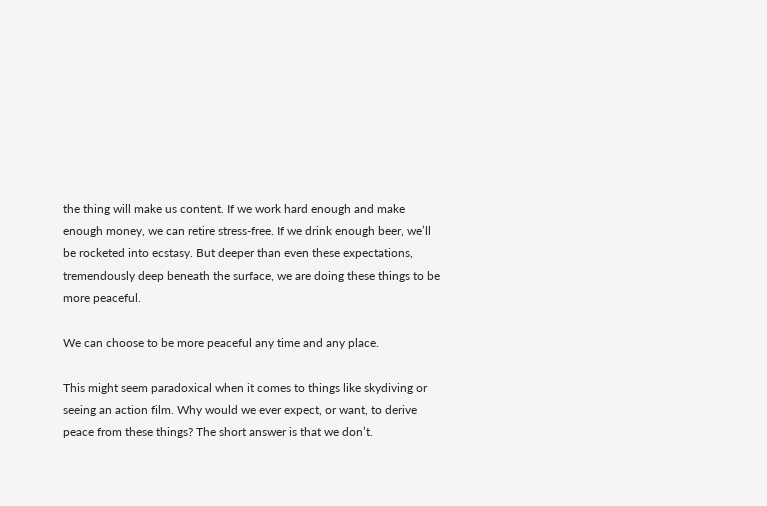the thing will make us content. If we work hard enough and make enough money, we can retire stress-free. If we drink enough beer, we’ll be rocketed into ecstasy. But deeper than even these expectations, tremendously deep beneath the surface, we are doing these things to be more peaceful.

We can choose to be more peaceful any time and any place.

This might seem paradoxical when it comes to things like skydiving or seeing an action film. Why would we ever expect, or want, to derive peace from these things? The short answer is that we don’t.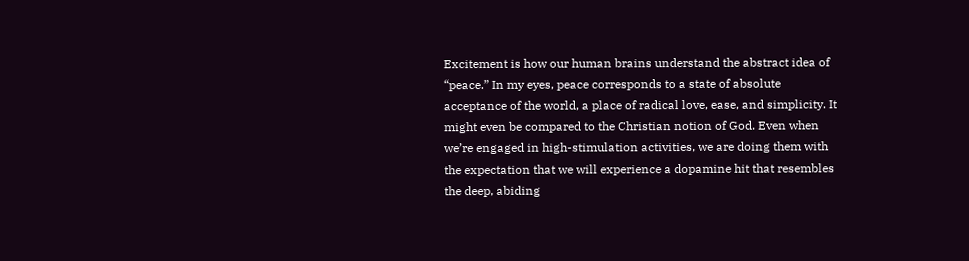Excitement is how our human brains understand the abstract idea of “peace.” In my eyes, peace corresponds to a state of absolute acceptance of the world, a place of radical love, ease, and simplicity. It might even be compared to the Christian notion of God. Even when we’re engaged in high-stimulation activities, we are doing them with the expectation that we will experience a dopamine hit that resembles the deep, abiding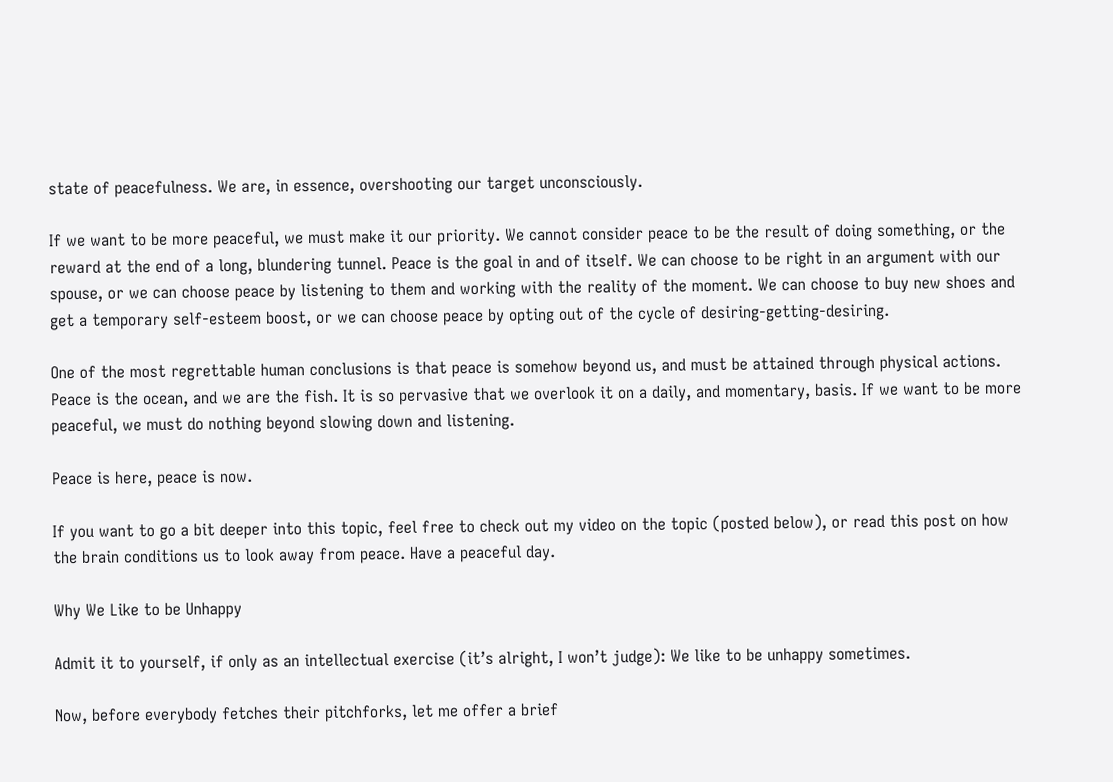state of peacefulness. We are, in essence, overshooting our target unconsciously.

If we want to be more peaceful, we must make it our priority. We cannot consider peace to be the result of doing something, or the reward at the end of a long, blundering tunnel. Peace is the goal in and of itself. We can choose to be right in an argument with our spouse, or we can choose peace by listening to them and working with the reality of the moment. We can choose to buy new shoes and get a temporary self-esteem boost, or we can choose peace by opting out of the cycle of desiring-getting-desiring.

One of the most regrettable human conclusions is that peace is somehow beyond us, and must be attained through physical actions. Peace is the ocean, and we are the fish. It is so pervasive that we overlook it on a daily, and momentary, basis. If we want to be more peaceful, we must do nothing beyond slowing down and listening.

Peace is here, peace is now.

If you want to go a bit deeper into this topic, feel free to check out my video on the topic (posted below), or read this post on how the brain conditions us to look away from peace. Have a peaceful day.

Why We Like to be Unhappy

Admit it to yourself, if only as an intellectual exercise (it’s alright, I won’t judge): We like to be unhappy sometimes.

Now, before everybody fetches their pitchforks, let me offer a brief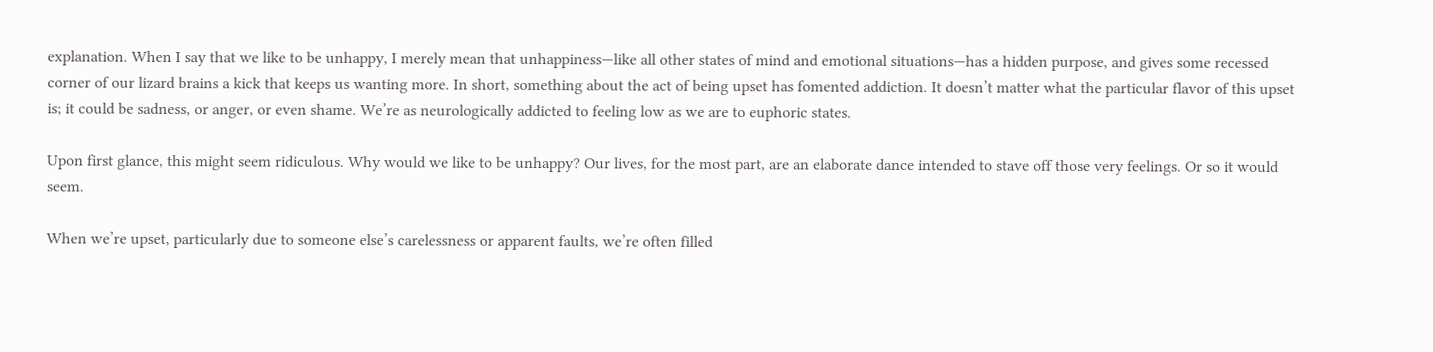explanation. When I say that we like to be unhappy, I merely mean that unhappiness—like all other states of mind and emotional situations—has a hidden purpose, and gives some recessed corner of our lizard brains a kick that keeps us wanting more. In short, something about the act of being upset has fomented addiction. It doesn’t matter what the particular flavor of this upset is; it could be sadness, or anger, or even shame. We’re as neurologically addicted to feeling low as we are to euphoric states.

Upon first glance, this might seem ridiculous. Why would we like to be unhappy? Our lives, for the most part, are an elaborate dance intended to stave off those very feelings. Or so it would seem.

When we’re upset, particularly due to someone else’s carelessness or apparent faults, we’re often filled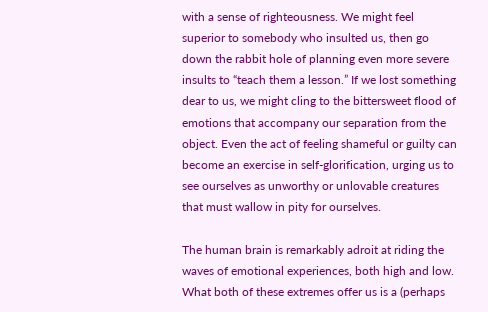with a sense of righteousness. We might feel superior to somebody who insulted us, then go down the rabbit hole of planning even more severe insults to “teach them a lesson.” If we lost something dear to us, we might cling to the bittersweet flood of emotions that accompany our separation from the object. Even the act of feeling shameful or guilty can become an exercise in self-glorification, urging us to see ourselves as unworthy or unlovable creatures that must wallow in pity for ourselves.

The human brain is remarkably adroit at riding the waves of emotional experiences, both high and low. What both of these extremes offer us is a (perhaps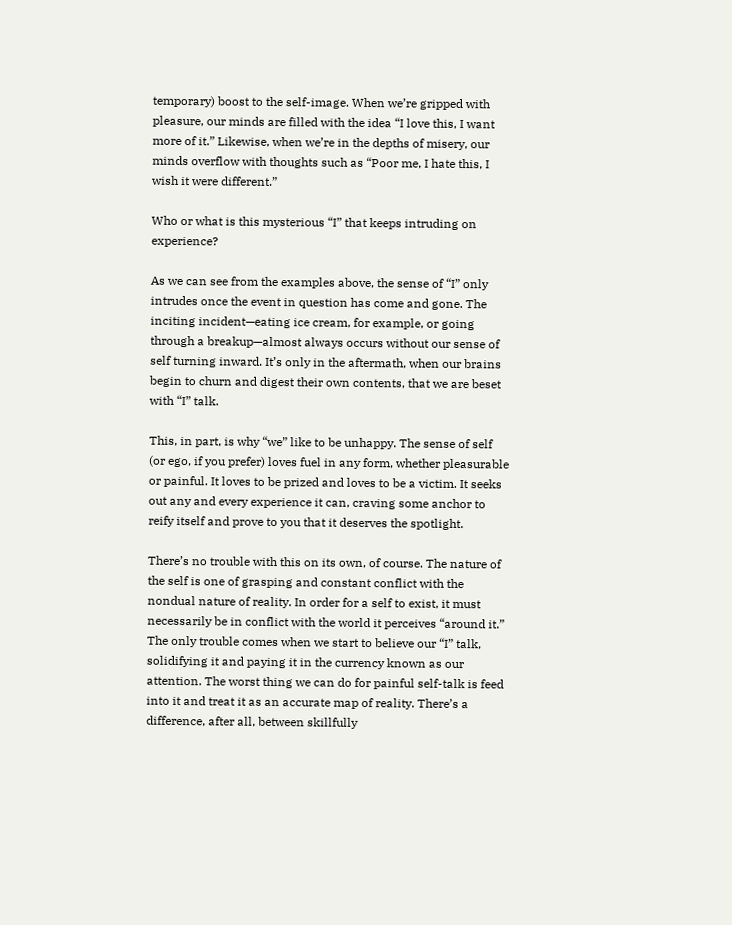temporary) boost to the self-image. When we’re gripped with pleasure, our minds are filled with the idea “I love this, I want more of it.” Likewise, when we’re in the depths of misery, our minds overflow with thoughts such as “Poor me, I hate this, I wish it were different.”

Who or what is this mysterious “I” that keeps intruding on experience?

As we can see from the examples above, the sense of “I” only intrudes once the event in question has come and gone. The inciting incident—eating ice cream, for example, or going through a breakup—almost always occurs without our sense of self turning inward. It’s only in the aftermath, when our brains begin to churn and digest their own contents, that we are beset with “I” talk.

This, in part, is why “we” like to be unhappy. The sense of self (or ego, if you prefer) loves fuel in any form, whether pleasurable or painful. It loves to be prized and loves to be a victim. It seeks out any and every experience it can, craving some anchor to reify itself and prove to you that it deserves the spotlight.

There’s no trouble with this on its own, of course. The nature of the self is one of grasping and constant conflict with the nondual nature of reality. In order for a self to exist, it must necessarily be in conflict with the world it perceives “around it.” The only trouble comes when we start to believe our “I” talk, solidifying it and paying it in the currency known as our attention. The worst thing we can do for painful self-talk is feed into it and treat it as an accurate map of reality. There’s a difference, after all, between skillfully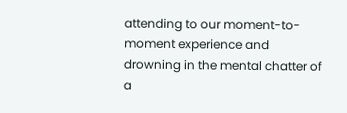attending to our moment-to-moment experience and drowning in the mental chatter of a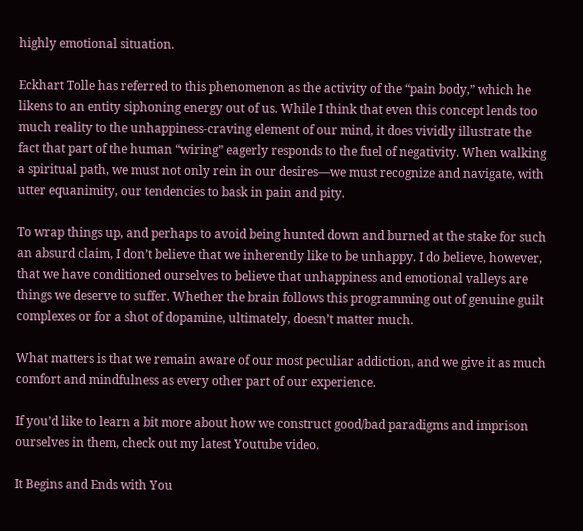highly emotional situation.

Eckhart Tolle has referred to this phenomenon as the activity of the “pain body,” which he likens to an entity siphoning energy out of us. While I think that even this concept lends too much reality to the unhappiness-craving element of our mind, it does vividly illustrate the fact that part of the human “wiring” eagerly responds to the fuel of negativity. When walking a spiritual path, we must not only rein in our desires—we must recognize and navigate, with utter equanimity, our tendencies to bask in pain and pity.

To wrap things up, and perhaps to avoid being hunted down and burned at the stake for such an absurd claim, I don’t believe that we inherently like to be unhappy. I do believe, however, that we have conditioned ourselves to believe that unhappiness and emotional valleys are things we deserve to suffer. Whether the brain follows this programming out of genuine guilt complexes or for a shot of dopamine, ultimately, doesn’t matter much.

What matters is that we remain aware of our most peculiar addiction, and we give it as much comfort and mindfulness as every other part of our experience.

If you’d like to learn a bit more about how we construct good/bad paradigms and imprison ourselves in them, check out my latest Youtube video.

It Begins and Ends with You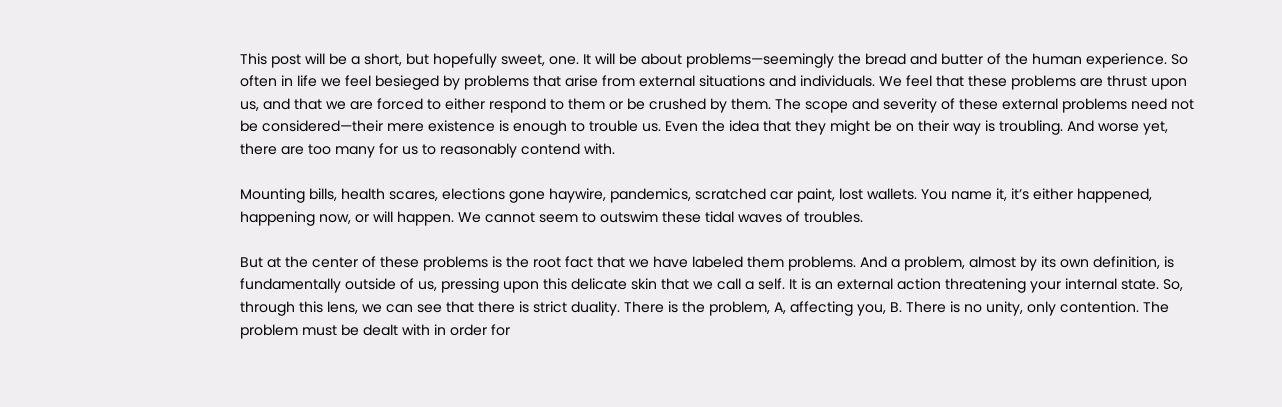This post will be a short, but hopefully sweet, one. It will be about problems—seemingly the bread and butter of the human experience. So often in life we feel besieged by problems that arise from external situations and individuals. We feel that these problems are thrust upon us, and that we are forced to either respond to them or be crushed by them. The scope and severity of these external problems need not be considered—their mere existence is enough to trouble us. Even the idea that they might be on their way is troubling. And worse yet, there are too many for us to reasonably contend with.

Mounting bills, health scares, elections gone haywire, pandemics, scratched car paint, lost wallets. You name it, it’s either happened, happening now, or will happen. We cannot seem to outswim these tidal waves of troubles.

But at the center of these problems is the root fact that we have labeled them problems. And a problem, almost by its own definition, is fundamentally outside of us, pressing upon this delicate skin that we call a self. It is an external action threatening your internal state. So, through this lens, we can see that there is strict duality. There is the problem, A, affecting you, B. There is no unity, only contention. The problem must be dealt with in order for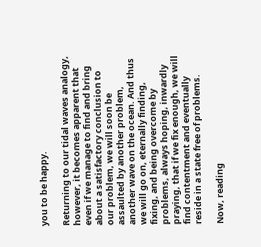you to be happy.

Returning to our tidal waves analogy, however, it becomes apparent that even if we manage to find and bring about a satisfactory conclusion to our problem, we will soon be assaulted by another problem, another wave on the ocean. And thus we will go on, eternally finding, fixing, and being overcome by problems, always hoping, inwardly praying, that if we fix enough, we will find contentment and eventually reside in a state free of problems.

Now, reading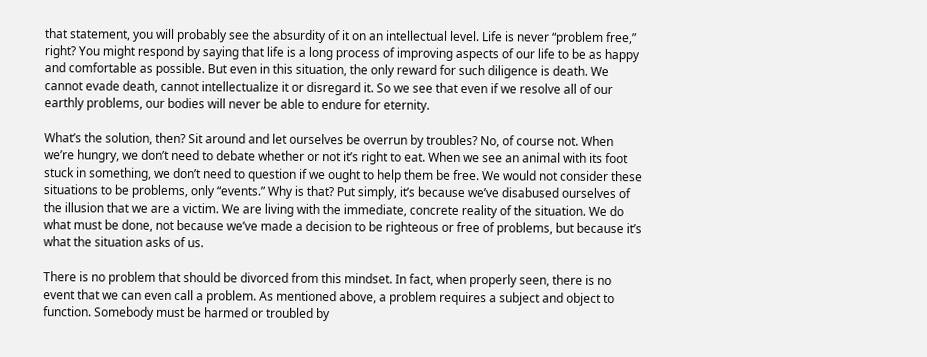that statement, you will probably see the absurdity of it on an intellectual level. Life is never “problem free,” right? You might respond by saying that life is a long process of improving aspects of our life to be as happy and comfortable as possible. But even in this situation, the only reward for such diligence is death. We cannot evade death, cannot intellectualize it or disregard it. So we see that even if we resolve all of our earthly problems, our bodies will never be able to endure for eternity.

What’s the solution, then? Sit around and let ourselves be overrun by troubles? No, of course not. When we’re hungry, we don’t need to debate whether or not it’s right to eat. When we see an animal with its foot stuck in something, we don’t need to question if we ought to help them be free. We would not consider these situations to be problems, only “events.” Why is that? Put simply, it’s because we’ve disabused ourselves of the illusion that we are a victim. We are living with the immediate, concrete reality of the situation. We do what must be done, not because we’ve made a decision to be righteous or free of problems, but because it’s what the situation asks of us.

There is no problem that should be divorced from this mindset. In fact, when properly seen, there is no event that we can even call a problem. As mentioned above, a problem requires a subject and object to function. Somebody must be harmed or troubled by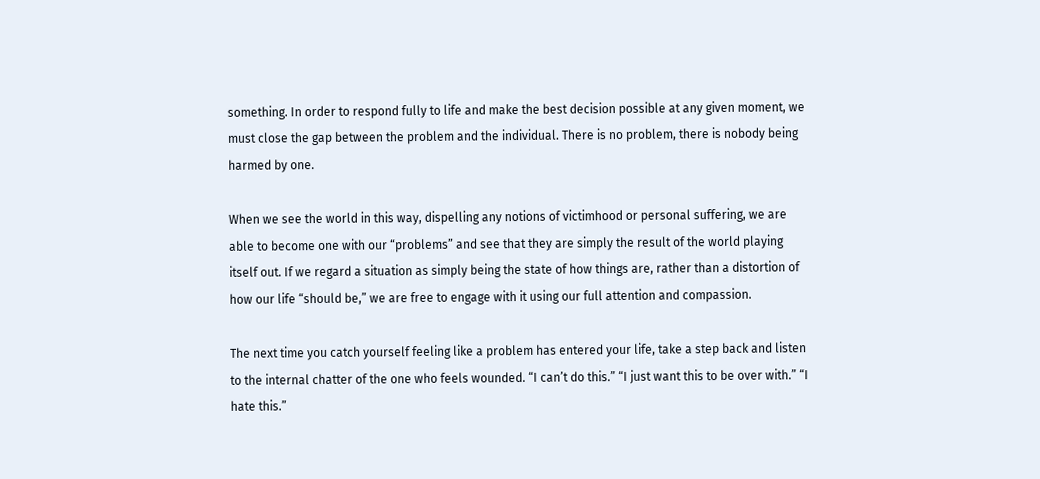something. In order to respond fully to life and make the best decision possible at any given moment, we must close the gap between the problem and the individual. There is no problem, there is nobody being harmed by one.

When we see the world in this way, dispelling any notions of victimhood or personal suffering, we are able to become one with our “problems” and see that they are simply the result of the world playing itself out. If we regard a situation as simply being the state of how things are, rather than a distortion of how our life “should be,” we are free to engage with it using our full attention and compassion.

The next time you catch yourself feeling like a problem has entered your life, take a step back and listen to the internal chatter of the one who feels wounded. “I can’t do this.” “I just want this to be over with.” “I hate this.”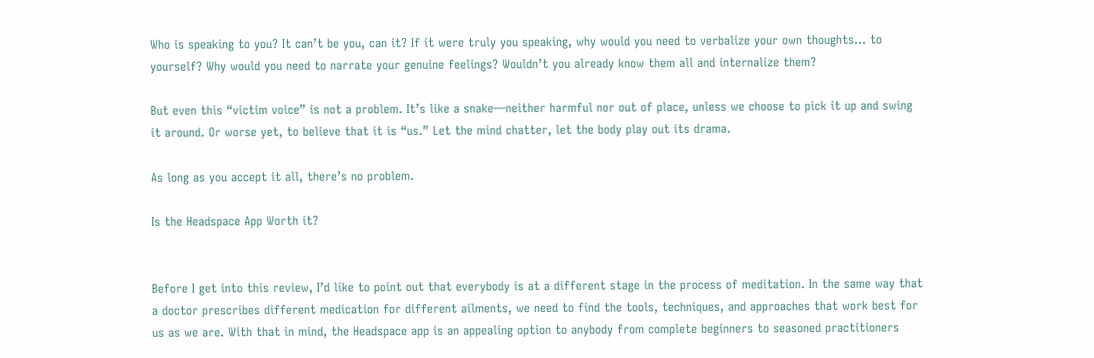Who is speaking to you? It can’t be you, can it? If it were truly you speaking, why would you need to verbalize your own thoughts… to yourself? Why would you need to narrate your genuine feelings? Wouldn’t you already know them all and internalize them?

But even this “victim voice” is not a problem. It’s like a snake—neither harmful nor out of place, unless we choose to pick it up and swing it around. Or worse yet, to believe that it is “us.” Let the mind chatter, let the body play out its drama.

As long as you accept it all, there’s no problem.

Is the Headspace App Worth it?


Before I get into this review, I’d like to point out that everybody is at a different stage in the process of meditation. In the same way that a doctor prescribes different medication for different ailments, we need to find the tools, techniques, and approaches that work best for us as we are. With that in mind, the Headspace app is an appealing option to anybody from complete beginners to seasoned practitioners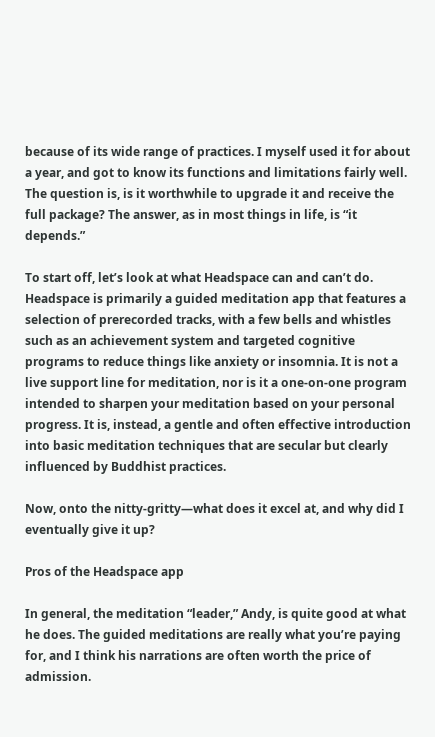because of its wide range of practices. I myself used it for about a year, and got to know its functions and limitations fairly well. The question is, is it worthwhile to upgrade it and receive the full package? The answer, as in most things in life, is “it depends.”

To start off, let’s look at what Headspace can and can’t do. Headspace is primarily a guided meditation app that features a selection of prerecorded tracks, with a few bells and whistles such as an achievement system and targeted cognitive programs to reduce things like anxiety or insomnia. It is not a live support line for meditation, nor is it a one-on-one program intended to sharpen your meditation based on your personal progress. It is, instead, a gentle and often effective introduction into basic meditation techniques that are secular but clearly influenced by Buddhist practices.

Now, onto the nitty-gritty—what does it excel at, and why did I eventually give it up?

Pros of the Headspace app

In general, the meditation “leader,” Andy, is quite good at what he does. The guided meditations are really what you’re paying for, and I think his narrations are often worth the price of admission.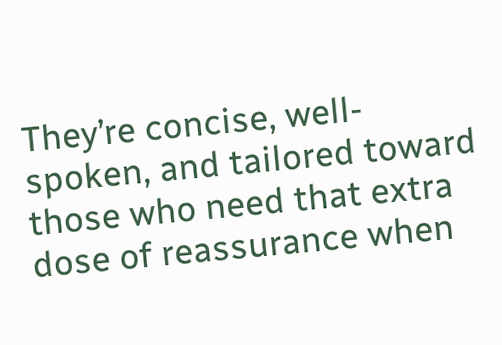They’re concise, well-spoken, and tailored toward those who need that extra dose of reassurance when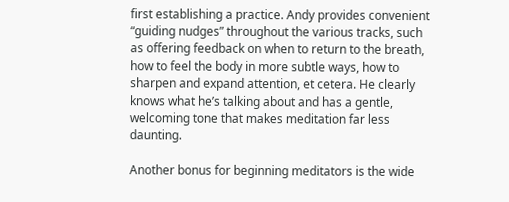first establishing a practice. Andy provides convenient “guiding nudges” throughout the various tracks, such as offering feedback on when to return to the breath, how to feel the body in more subtle ways, how to sharpen and expand attention, et cetera. He clearly knows what he’s talking about and has a gentle, welcoming tone that makes meditation far less daunting.

Another bonus for beginning meditators is the wide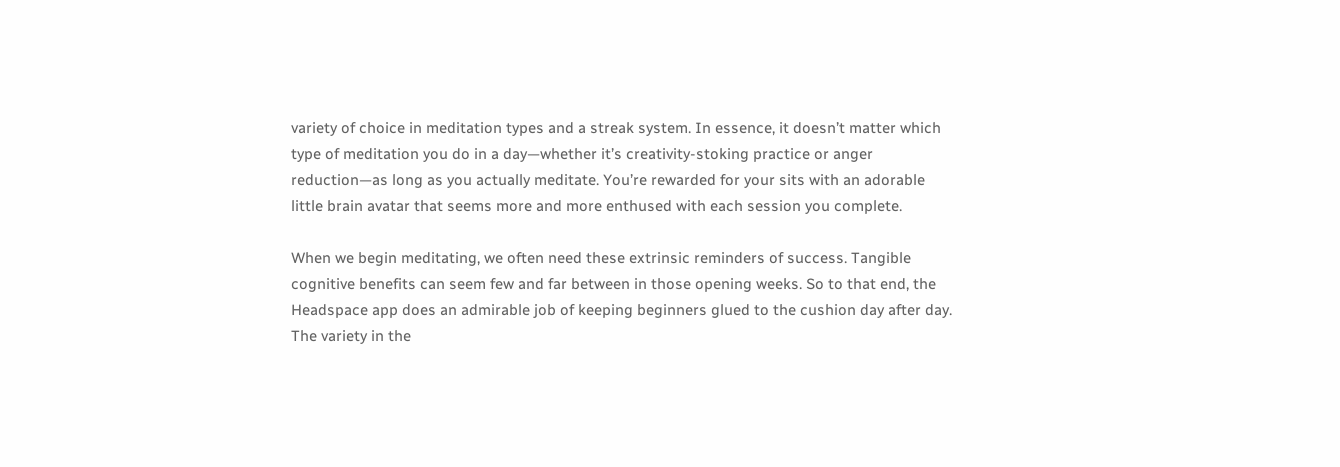variety of choice in meditation types and a streak system. In essence, it doesn’t matter which type of meditation you do in a day—whether it’s creativity-stoking practice or anger reduction—as long as you actually meditate. You’re rewarded for your sits with an adorable little brain avatar that seems more and more enthused with each session you complete.

When we begin meditating, we often need these extrinsic reminders of success. Tangible cognitive benefits can seem few and far between in those opening weeks. So to that end, the Headspace app does an admirable job of keeping beginners glued to the cushion day after day. The variety in the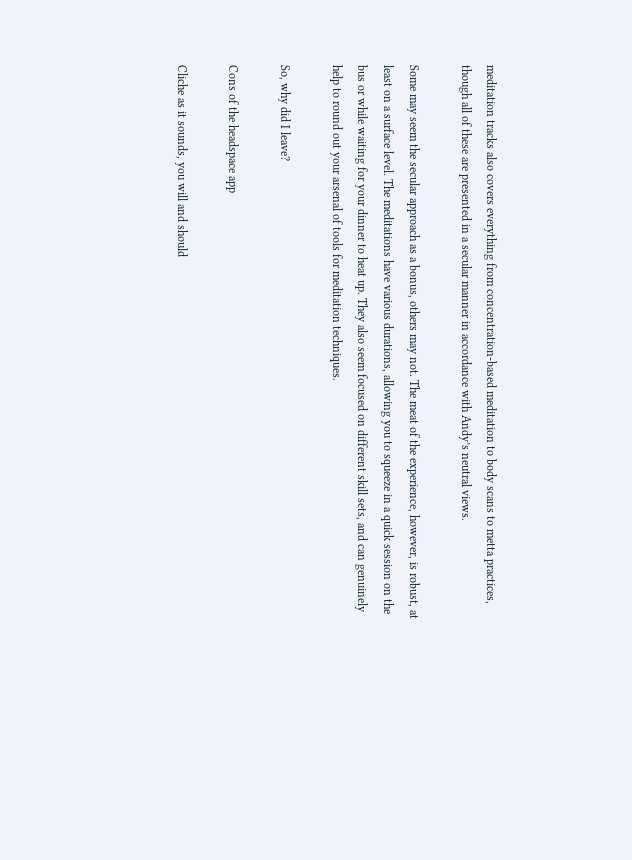meditation tracks also covers everything from concentration-based meditation to body scans to metta practices, though all of these are presented in a secular manner in accordance with Andy’s neutral views.

Some may seem the secular approach as a bonus, others may not. The meat of the experience, however, is robust, at least on a surface level. The meditations have various durations, allowing you to squeeze in a quick session on the bus or while waiting for your dinner to heat up. They also seem focused on different skill sets, and can genuinely help to round out your arsenal of tools for meditation techniques.

So, why did I leave?

Cons of the headspace app

Cliche as it sounds, you will and should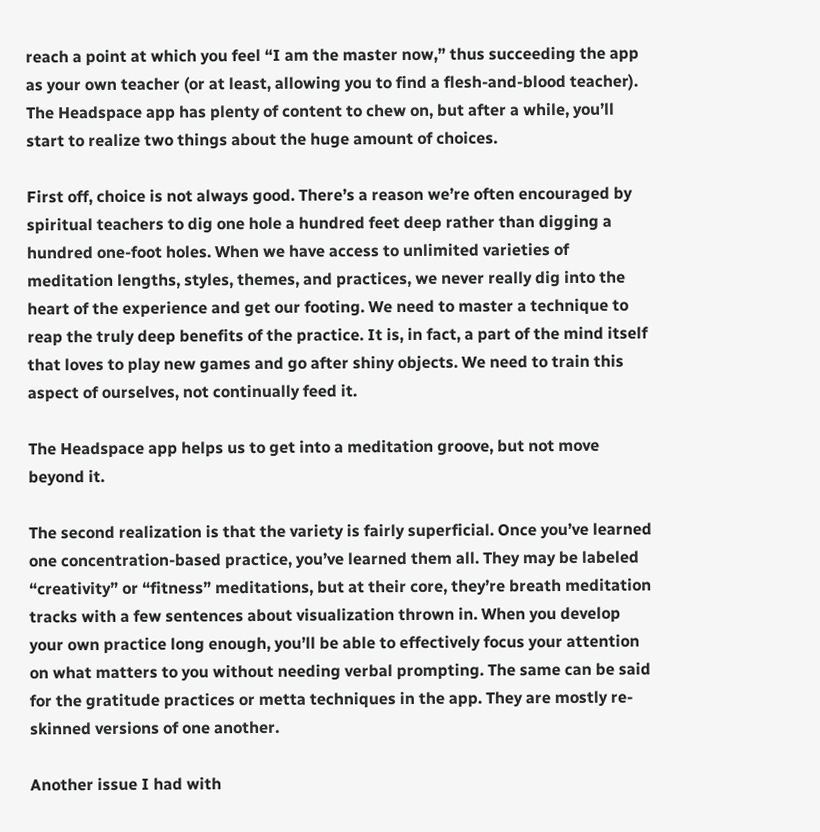reach a point at which you feel “I am the master now,” thus succeeding the app as your own teacher (or at least, allowing you to find a flesh-and-blood teacher). The Headspace app has plenty of content to chew on, but after a while, you’ll start to realize two things about the huge amount of choices.

First off, choice is not always good. There’s a reason we’re often encouraged by spiritual teachers to dig one hole a hundred feet deep rather than digging a hundred one-foot holes. When we have access to unlimited varieties of meditation lengths, styles, themes, and practices, we never really dig into the heart of the experience and get our footing. We need to master a technique to reap the truly deep benefits of the practice. It is, in fact, a part of the mind itself that loves to play new games and go after shiny objects. We need to train this aspect of ourselves, not continually feed it.

The Headspace app helps us to get into a meditation groove, but not move beyond it.

The second realization is that the variety is fairly superficial. Once you’ve learned one concentration-based practice, you’ve learned them all. They may be labeled “creativity” or “fitness” meditations, but at their core, they’re breath meditation tracks with a few sentences about visualization thrown in. When you develop your own practice long enough, you’ll be able to effectively focus your attention on what matters to you without needing verbal prompting. The same can be said for the gratitude practices or metta techniques in the app. They are mostly re-skinned versions of one another.

Another issue I had with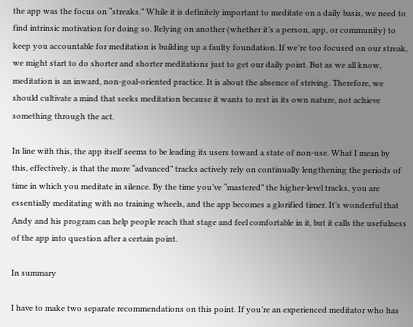the app was the focus on “streaks.” While it is definitely important to meditate on a daily basis, we need to find intrinsic motivation for doing so. Relying on another (whether it’s a person, app, or community) to keep you accountable for meditation is building up a faulty foundation. If we’re too focused on our streak, we might start to do shorter and shorter meditations just to get our daily point. But as we all know, meditation is an inward, non-goal-oriented practice. It is about the absence of striving. Therefore, we should cultivate a mind that seeks meditation because it wants to rest in its own nature, not achieve something through the act.

In line with this, the app itself seems to be leading its users toward a state of non-use. What I mean by this, effectively, is that the more “advanced” tracks actively rely on continually lengthening the periods of time in which you meditate in silence. By the time you’ve “mastered” the higher-level tracks, you are essentially meditating with no training wheels, and the app becomes a glorified timer. It’s wonderful that Andy and his program can help people reach that stage and feel comfortable in it, but it calls the usefulness of the app into question after a certain point.

In summary

I have to make two separate recommendations on this point. If you’re an experienced meditator who has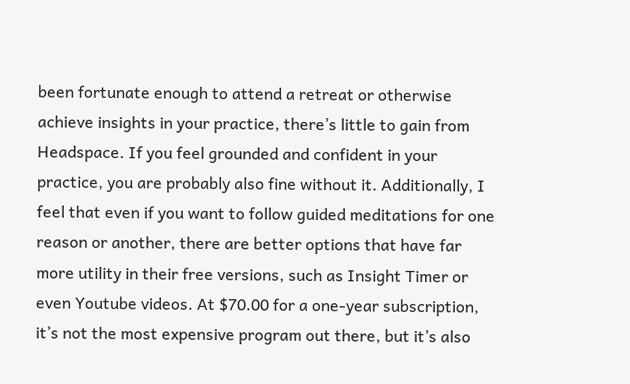been fortunate enough to attend a retreat or otherwise achieve insights in your practice, there’s little to gain from Headspace. If you feel grounded and confident in your practice, you are probably also fine without it. Additionally, I feel that even if you want to follow guided meditations for one reason or another, there are better options that have far more utility in their free versions, such as Insight Timer or even Youtube videos. At $70.00 for a one-year subscription, it’s not the most expensive program out there, but it’s also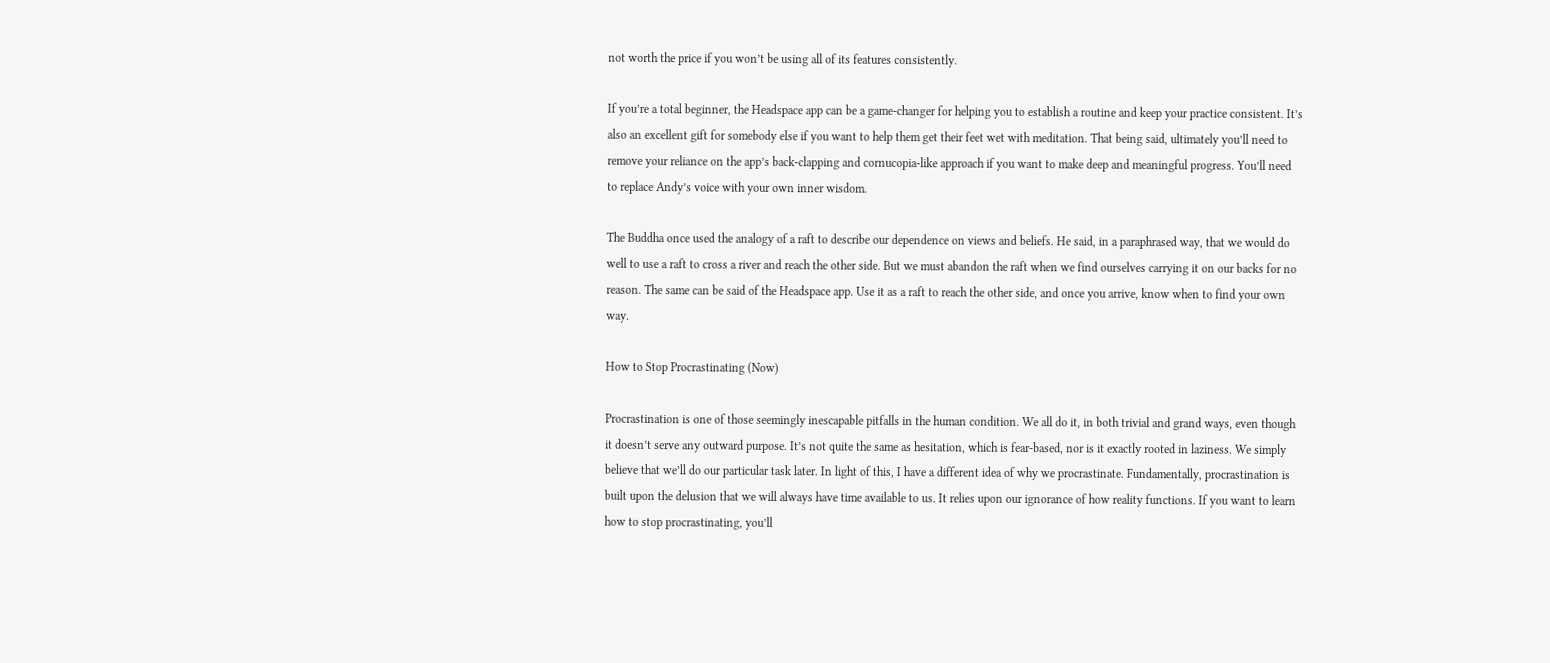not worth the price if you won’t be using all of its features consistently.

If you’re a total beginner, the Headspace app can be a game-changer for helping you to establish a routine and keep your practice consistent. It’s also an excellent gift for somebody else if you want to help them get their feet wet with meditation. That being said, ultimately you’ll need to remove your reliance on the app’s back-clapping and cornucopia-like approach if you want to make deep and meaningful progress. You’ll need to replace Andy’s voice with your own inner wisdom.

The Buddha once used the analogy of a raft to describe our dependence on views and beliefs. He said, in a paraphrased way, that we would do well to use a raft to cross a river and reach the other side. But we must abandon the raft when we find ourselves carrying it on our backs for no reason. The same can be said of the Headspace app. Use it as a raft to reach the other side, and once you arrive, know when to find your own way.

How to Stop Procrastinating (Now)

Procrastination is one of those seemingly inescapable pitfalls in the human condition. We all do it, in both trivial and grand ways, even though it doesn’t serve any outward purpose. It’s not quite the same as hesitation, which is fear-based, nor is it exactly rooted in laziness. We simply believe that we’ll do our particular task later. In light of this, I have a different idea of why we procrastinate. Fundamentally, procrastination is built upon the delusion that we will always have time available to us. It relies upon our ignorance of how reality functions. If you want to learn how to stop procrastinating, you’ll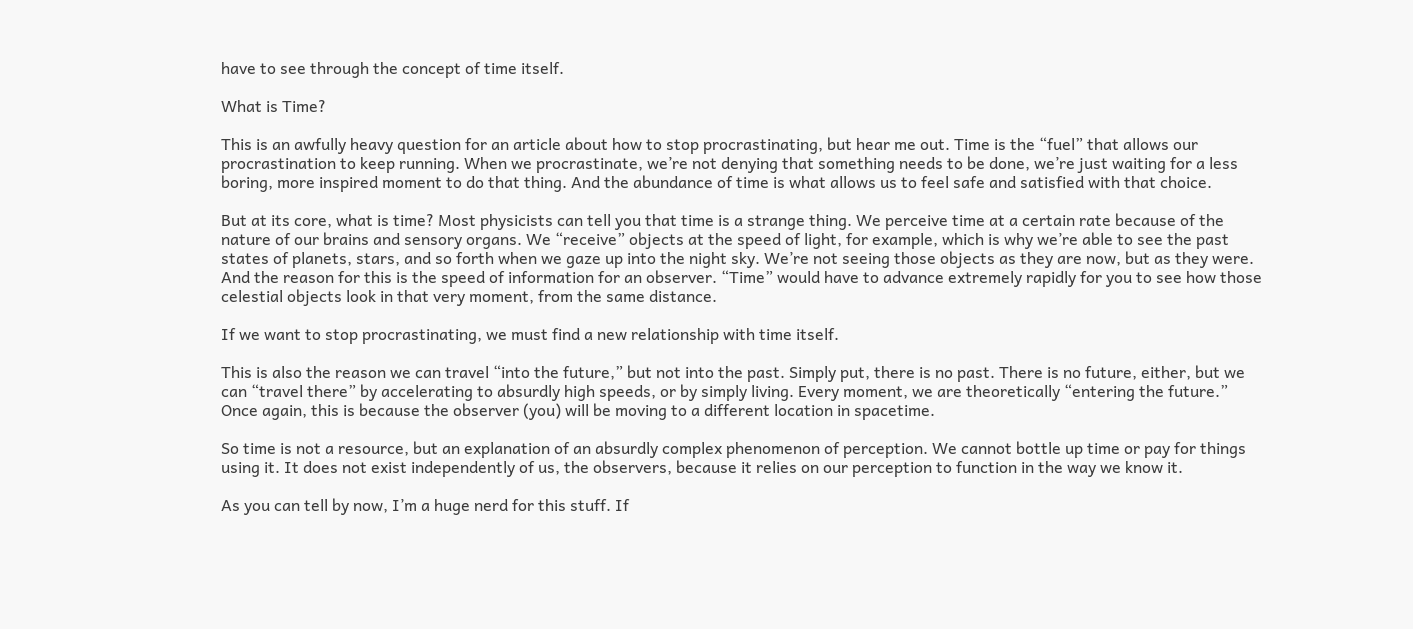have to see through the concept of time itself.

What is Time?

This is an awfully heavy question for an article about how to stop procrastinating, but hear me out. Time is the “fuel” that allows our procrastination to keep running. When we procrastinate, we’re not denying that something needs to be done, we’re just waiting for a less boring, more inspired moment to do that thing. And the abundance of time is what allows us to feel safe and satisfied with that choice.

But at its core, what is time? Most physicists can tell you that time is a strange thing. We perceive time at a certain rate because of the nature of our brains and sensory organs. We “receive” objects at the speed of light, for example, which is why we’re able to see the past states of planets, stars, and so forth when we gaze up into the night sky. We’re not seeing those objects as they are now, but as they were. And the reason for this is the speed of information for an observer. “Time” would have to advance extremely rapidly for you to see how those celestial objects look in that very moment, from the same distance.

If we want to stop procrastinating, we must find a new relationship with time itself.

This is also the reason we can travel “into the future,” but not into the past. Simply put, there is no past. There is no future, either, but we can “travel there” by accelerating to absurdly high speeds, or by simply living. Every moment, we are theoretically “entering the future.” Once again, this is because the observer (you) will be moving to a different location in spacetime.

So time is not a resource, but an explanation of an absurdly complex phenomenon of perception. We cannot bottle up time or pay for things using it. It does not exist independently of us, the observers, because it relies on our perception to function in the way we know it.

As you can tell by now, I’m a huge nerd for this stuff. If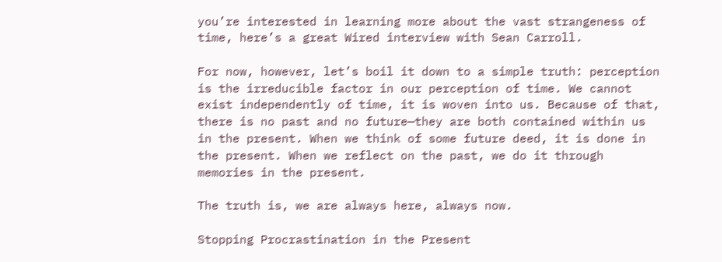you’re interested in learning more about the vast strangeness of time, here’s a great Wired interview with Sean Carroll.

For now, however, let’s boil it down to a simple truth: perception is the irreducible factor in our perception of time. We cannot exist independently of time, it is woven into us. Because of that, there is no past and no future—they are both contained within us in the present. When we think of some future deed, it is done in the present. When we reflect on the past, we do it through memories in the present.

The truth is, we are always here, always now.

Stopping Procrastination in the Present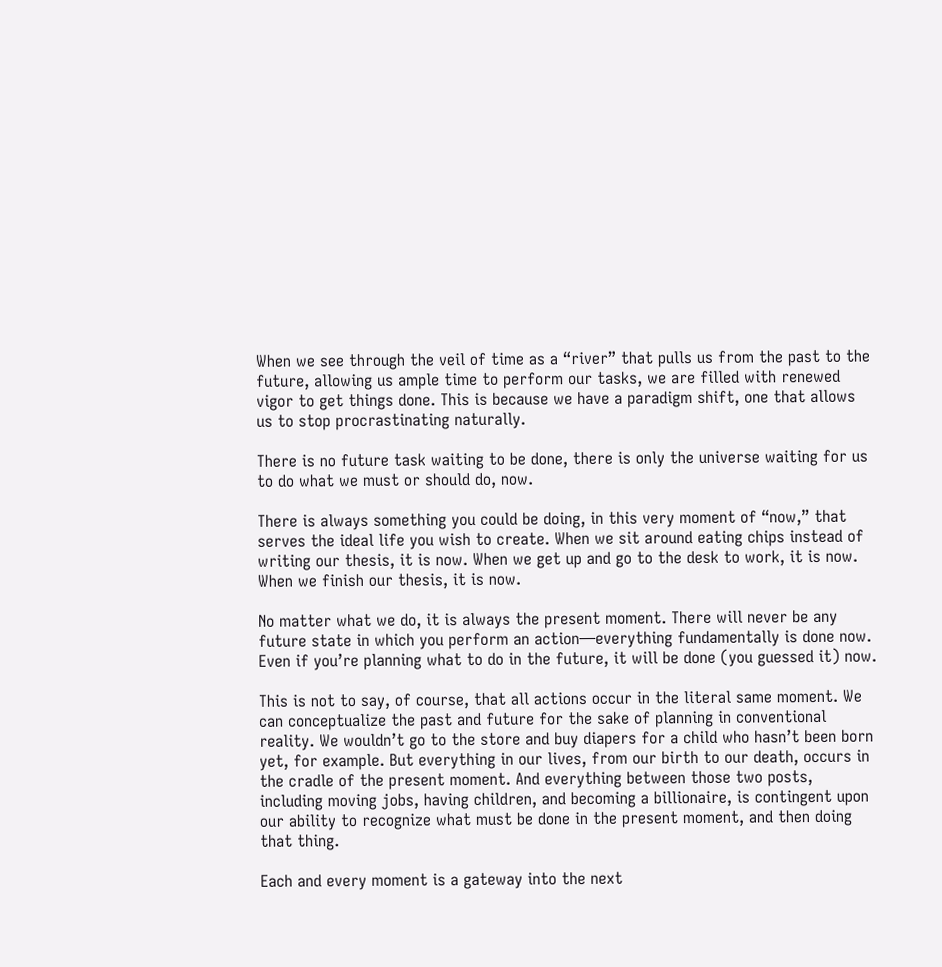When we see through the veil of time as a “river” that pulls us from the past to the future, allowing us ample time to perform our tasks, we are filled with renewed vigor to get things done. This is because we have a paradigm shift, one that allows us to stop procrastinating naturally.

There is no future task waiting to be done, there is only the universe waiting for us to do what we must or should do, now.

There is always something you could be doing, in this very moment of “now,” that serves the ideal life you wish to create. When we sit around eating chips instead of writing our thesis, it is now. When we get up and go to the desk to work, it is now. When we finish our thesis, it is now.

No matter what we do, it is always the present moment. There will never be any future state in which you perform an action—everything fundamentally is done now. Even if you’re planning what to do in the future, it will be done (you guessed it) now.

This is not to say, of course, that all actions occur in the literal same moment. We can conceptualize the past and future for the sake of planning in conventional reality. We wouldn’t go to the store and buy diapers for a child who hasn’t been born yet, for example. But everything in our lives, from our birth to our death, occurs in the cradle of the present moment. And everything between those two posts, including moving jobs, having children, and becoming a billionaire, is contingent upon our ability to recognize what must be done in the present moment, and then doing that thing.

Each and every moment is a gateway into the next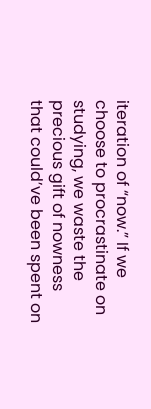iteration of “now.” If we choose to procrastinate on studying, we waste the precious gift of nowness that could’ve been spent on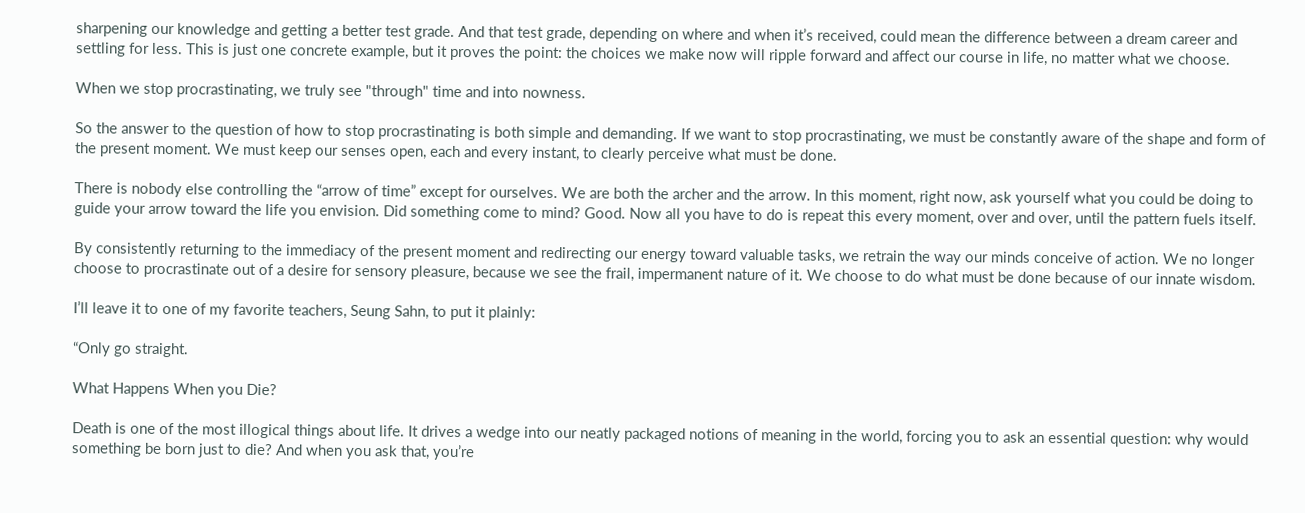sharpening our knowledge and getting a better test grade. And that test grade, depending on where and when it’s received, could mean the difference between a dream career and settling for less. This is just one concrete example, but it proves the point: the choices we make now will ripple forward and affect our course in life, no matter what we choose.

When we stop procrastinating, we truly see "through" time and into nowness.

So the answer to the question of how to stop procrastinating is both simple and demanding. If we want to stop procrastinating, we must be constantly aware of the shape and form of the present moment. We must keep our senses open, each and every instant, to clearly perceive what must be done.

There is nobody else controlling the “arrow of time” except for ourselves. We are both the archer and the arrow. In this moment, right now, ask yourself what you could be doing to guide your arrow toward the life you envision. Did something come to mind? Good. Now all you have to do is repeat this every moment, over and over, until the pattern fuels itself.

By consistently returning to the immediacy of the present moment and redirecting our energy toward valuable tasks, we retrain the way our minds conceive of action. We no longer choose to procrastinate out of a desire for sensory pleasure, because we see the frail, impermanent nature of it. We choose to do what must be done because of our innate wisdom.

I’ll leave it to one of my favorite teachers, Seung Sahn, to put it plainly:

“Only go straight.

What Happens When you Die?

Death is one of the most illogical things about life. It drives a wedge into our neatly packaged notions of meaning in the world, forcing you to ask an essential question: why would something be born just to die? And when you ask that, you’re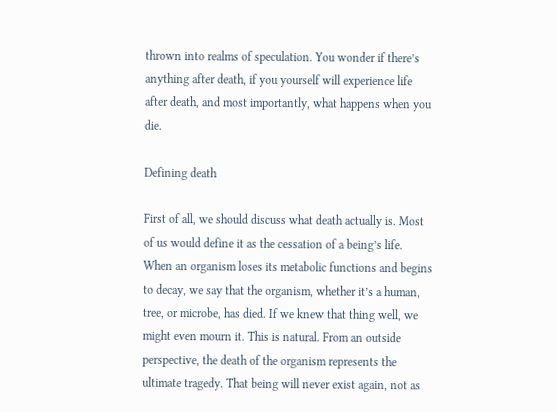thrown into realms of speculation. You wonder if there’s anything after death, if you yourself will experience life after death, and most importantly, what happens when you die.

Defining death

First of all, we should discuss what death actually is. Most of us would define it as the cessation of a being’s life. When an organism loses its metabolic functions and begins to decay, we say that the organism, whether it’s a human, tree, or microbe, has died. If we knew that thing well, we might even mourn it. This is natural. From an outside perspective, the death of the organism represents the ultimate tragedy. That being will never exist again, not as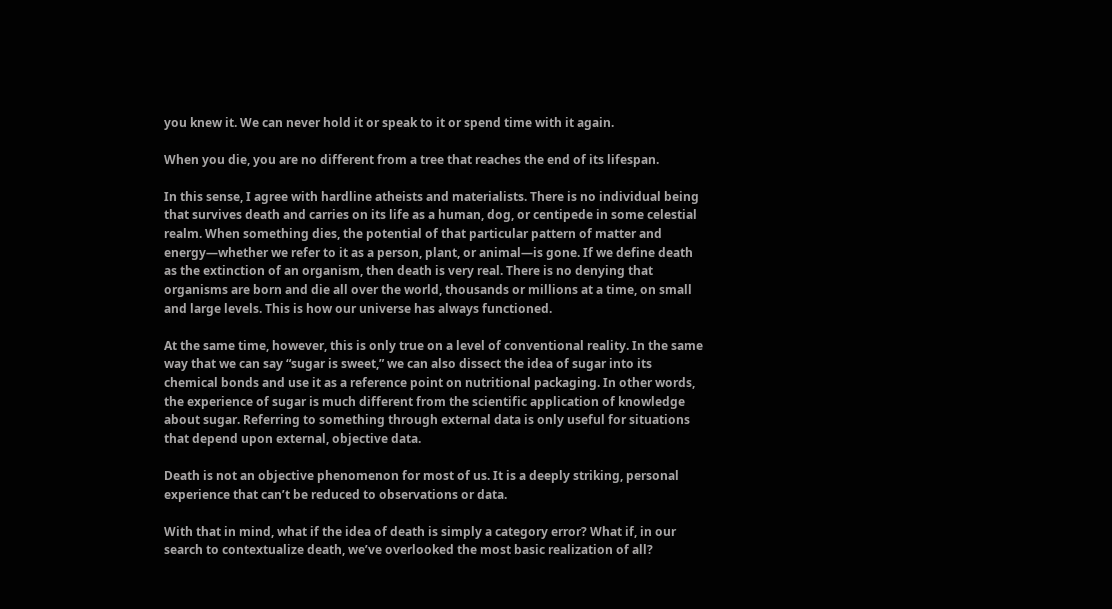you knew it. We can never hold it or speak to it or spend time with it again.

When you die, you are no different from a tree that reaches the end of its lifespan.

In this sense, I agree with hardline atheists and materialists. There is no individual being that survives death and carries on its life as a human, dog, or centipede in some celestial realm. When something dies, the potential of that particular pattern of matter and energy—whether we refer to it as a person, plant, or animal—is gone. If we define death as the extinction of an organism, then death is very real. There is no denying that organisms are born and die all over the world, thousands or millions at a time, on small and large levels. This is how our universe has always functioned.

At the same time, however, this is only true on a level of conventional reality. In the same way that we can say “sugar is sweet,” we can also dissect the idea of sugar into its chemical bonds and use it as a reference point on nutritional packaging. In other words, the experience of sugar is much different from the scientific application of knowledge about sugar. Referring to something through external data is only useful for situations that depend upon external, objective data.

Death is not an objective phenomenon for most of us. It is a deeply striking, personal experience that can’t be reduced to observations or data.

With that in mind, what if the idea of death is simply a category error? What if, in our search to contextualize death, we’ve overlooked the most basic realization of all?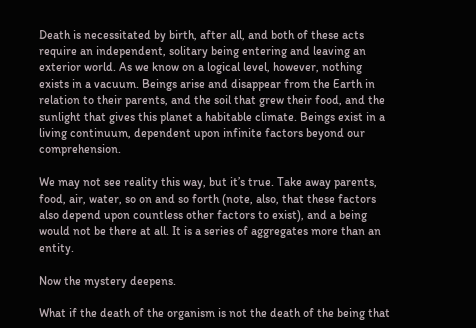Death is necessitated by birth, after all, and both of these acts require an independent, solitary being entering and leaving an exterior world. As we know on a logical level, however, nothing exists in a vacuum. Beings arise and disappear from the Earth in relation to their parents, and the soil that grew their food, and the sunlight that gives this planet a habitable climate. Beings exist in a living continuum, dependent upon infinite factors beyond our comprehension.

We may not see reality this way, but it’s true. Take away parents, food, air, water, so on and so forth (note, also, that these factors also depend upon countless other factors to exist), and a being would not be there at all. It is a series of aggregates more than an entity.

Now the mystery deepens.

What if the death of the organism is not the death of the being that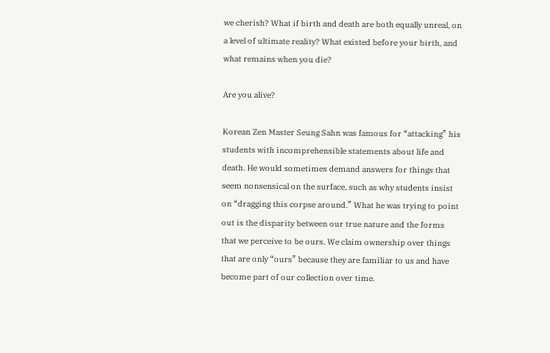we cherish? What if birth and death are both equally unreal, on a level of ultimate reality? What existed before your birth, and what remains when you die?

Are you alive?

Korean Zen Master Seung Sahn was famous for “attacking” his students with incomprehensible statements about life and death. He would sometimes demand answers for things that seem nonsensical on the surface, such as why students insist on “dragging this corpse around.” What he was trying to point out is the disparity between our true nature and the forms that we perceive to be ours. We claim ownership over things that are only “ours” because they are familiar to us and have become part of our collection over time.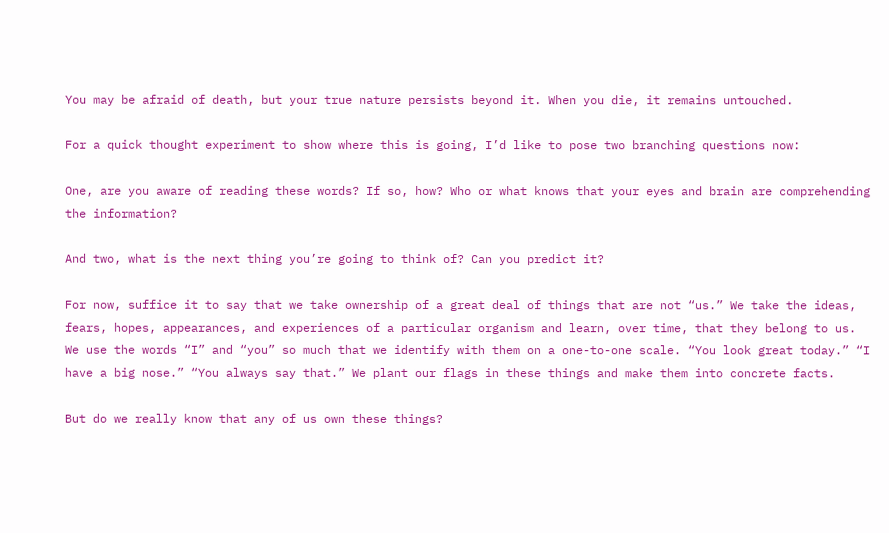You may be afraid of death, but your true nature persists beyond it. When you die, it remains untouched.

For a quick thought experiment to show where this is going, I’d like to pose two branching questions now:

One, are you aware of reading these words? If so, how? Who or what knows that your eyes and brain are comprehending the information?

And two, what is the next thing you’re going to think of? Can you predict it?

For now, suffice it to say that we take ownership of a great deal of things that are not “us.” We take the ideas, fears, hopes, appearances, and experiences of a particular organism and learn, over time, that they belong to us. We use the words “I” and “you” so much that we identify with them on a one-to-one scale. “You look great today.” “I have a big nose.” “You always say that.” We plant our flags in these things and make them into concrete facts.

But do we really know that any of us own these things?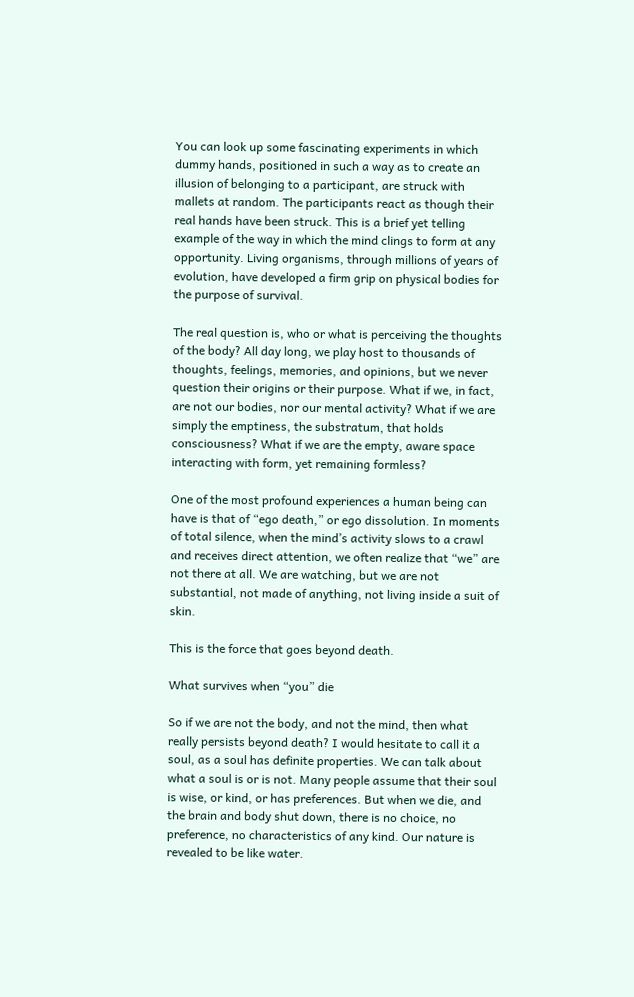You can look up some fascinating experiments in which dummy hands, positioned in such a way as to create an illusion of belonging to a participant, are struck with mallets at random. The participants react as though their real hands have been struck. This is a brief yet telling example of the way in which the mind clings to form at any opportunity. Living organisms, through millions of years of evolution, have developed a firm grip on physical bodies for the purpose of survival.

The real question is, who or what is perceiving the thoughts of the body? All day long, we play host to thousands of thoughts, feelings, memories, and opinions, but we never question their origins or their purpose. What if we, in fact, are not our bodies, nor our mental activity? What if we are simply the emptiness, the substratum, that holds consciousness? What if we are the empty, aware space interacting with form, yet remaining formless?

One of the most profound experiences a human being can have is that of “ego death,” or ego dissolution. In moments of total silence, when the mind’s activity slows to a crawl and receives direct attention, we often realize that “we” are not there at all. We are watching, but we are not substantial, not made of anything, not living inside a suit of skin.

This is the force that goes beyond death.

What survives when “you” die

So if we are not the body, and not the mind, then what really persists beyond death? I would hesitate to call it a soul, as a soul has definite properties. We can talk about what a soul is or is not. Many people assume that their soul is wise, or kind, or has preferences. But when we die, and the brain and body shut down, there is no choice, no preference, no characteristics of any kind. Our nature is revealed to be like water.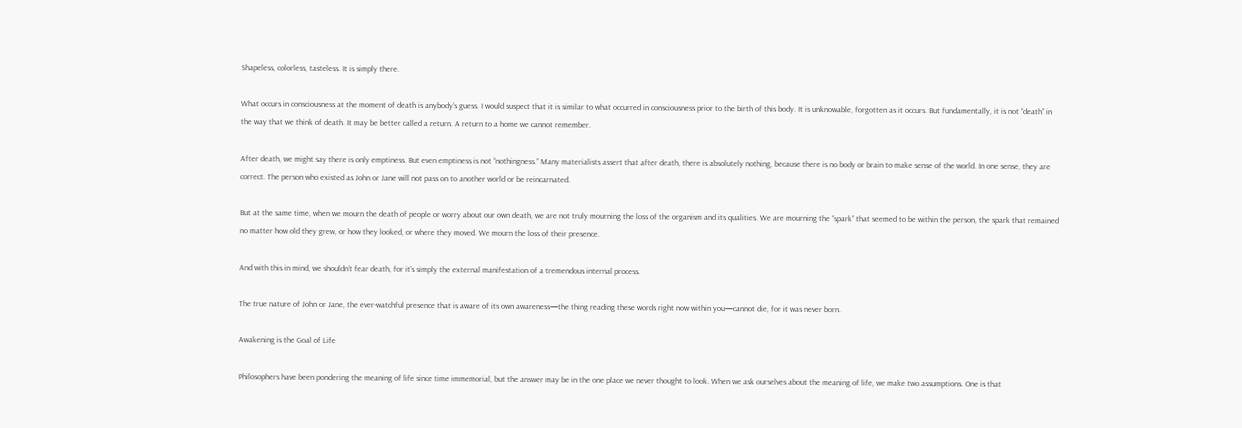Shapeless, colorless, tasteless. It is simply there.

What occurs in consciousness at the moment of death is anybody’s guess. I would suspect that it is similar to what occurred in consciousness prior to the birth of this body. It is unknowable, forgotten as it occurs. But fundamentally, it is not “death” in the way that we think of death. It may be better called a return. A return to a home we cannot remember.

After death, we might say there is only emptiness. But even emptiness is not “nothingness.” Many materialists assert that after death, there is absolutely nothing, because there is no body or brain to make sense of the world. In one sense, they are correct. The person who existed as John or Jane will not pass on to another world or be reincarnated.

But at the same time, when we mourn the death of people or worry about our own death, we are not truly mourning the loss of the organism and its qualities. We are mourning the “spark” that seemed to be within the person, the spark that remained no matter how old they grew, or how they looked, or where they moved. We mourn the loss of their presence.

And with this in mind, we shouldn’t fear death, for it’s simply the external manifestation of a tremendous internal process.

The true nature of John or Jane, the ever-watchful presence that is aware of its own awareness—the thing reading these words right now within you—cannot die, for it was never born.

Awakening is the Goal of Life

Philosophers have been pondering the meaning of life since time immemorial, but the answer may be in the one place we never thought to look. When we ask ourselves about the meaning of life, we make two assumptions. One is that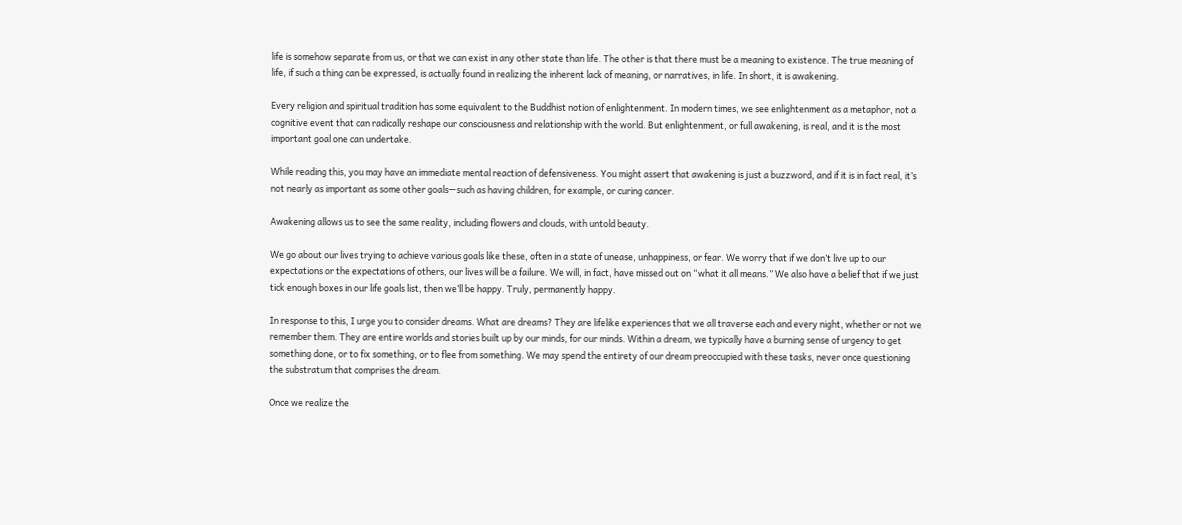life is somehow separate from us, or that we can exist in any other state than life. The other is that there must be a meaning to existence. The true meaning of life, if such a thing can be expressed, is actually found in realizing the inherent lack of meaning, or narratives, in life. In short, it is awakening.

Every religion and spiritual tradition has some equivalent to the Buddhist notion of enlightenment. In modern times, we see enlightenment as a metaphor, not a cognitive event that can radically reshape our consciousness and relationship with the world. But enlightenment, or full awakening, is real, and it is the most important goal one can undertake.

While reading this, you may have an immediate mental reaction of defensiveness. You might assert that awakening is just a buzzword, and if it is in fact real, it’s not nearly as important as some other goals—such as having children, for example, or curing cancer.

Awakening allows us to see the same reality, including flowers and clouds, with untold beauty.

We go about our lives trying to achieve various goals like these, often in a state of unease, unhappiness, or fear. We worry that if we don’t live up to our expectations or the expectations of others, our lives will be a failure. We will, in fact, have missed out on “what it all means.” We also have a belief that if we just tick enough boxes in our life goals list, then we’ll be happy. Truly, permanently happy.

In response to this, I urge you to consider dreams. What are dreams? They are lifelike experiences that we all traverse each and every night, whether or not we remember them. They are entire worlds and stories built up by our minds, for our minds. Within a dream, we typically have a burning sense of urgency to get something done, or to fix something, or to flee from something. We may spend the entirety of our dream preoccupied with these tasks, never once questioning the substratum that comprises the dream.

Once we realize the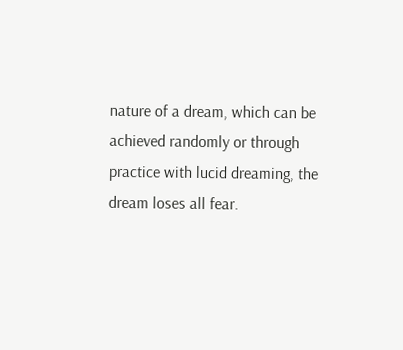nature of a dream, which can be achieved randomly or through practice with lucid dreaming, the dream loses all fear.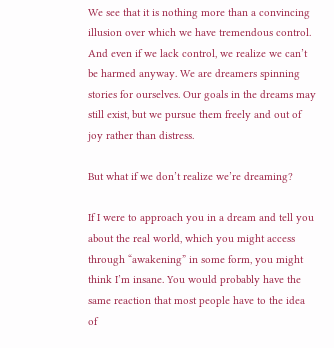We see that it is nothing more than a convincing illusion over which we have tremendous control. And even if we lack control, we realize we can’t be harmed anyway. We are dreamers spinning stories for ourselves. Our goals in the dreams may still exist, but we pursue them freely and out of joy rather than distress.

But what if we don’t realize we’re dreaming?

If I were to approach you in a dream and tell you about the real world, which you might access through “awakening” in some form, you might think I’m insane. You would probably have the same reaction that most people have to the idea of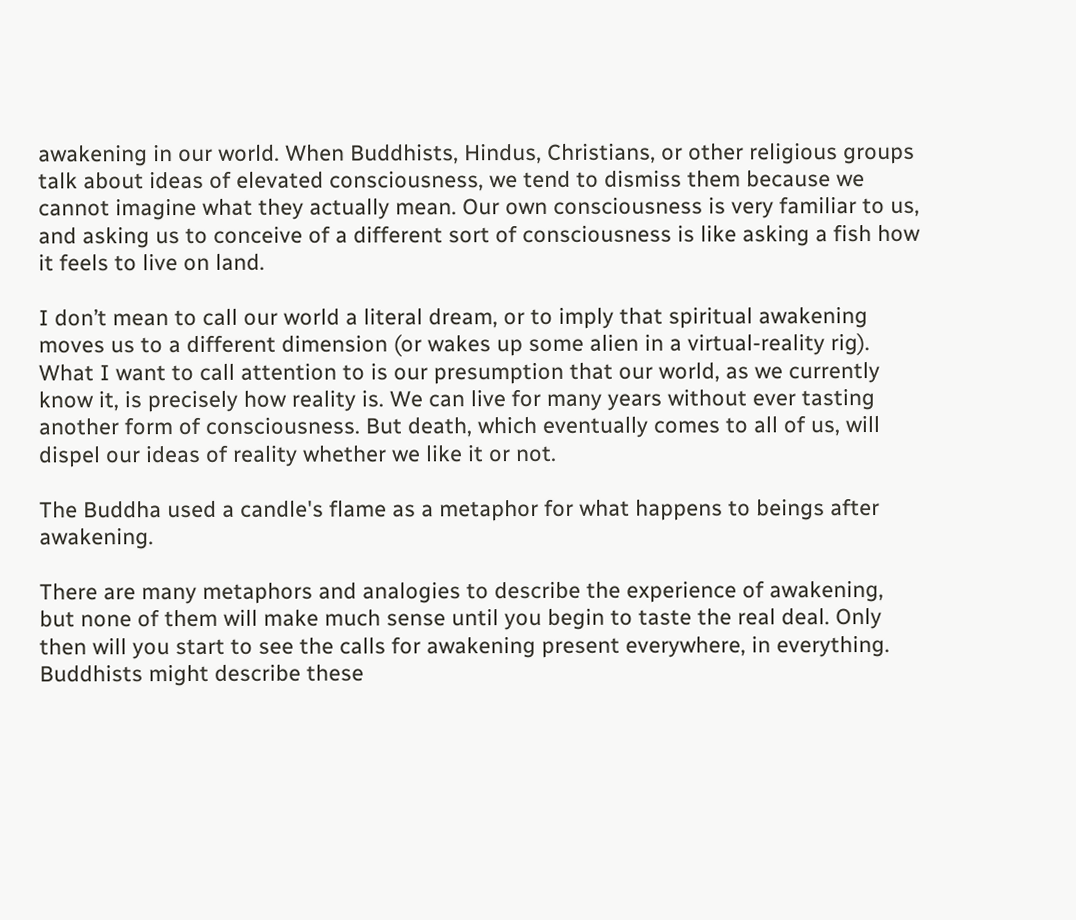awakening in our world. When Buddhists, Hindus, Christians, or other religious groups talk about ideas of elevated consciousness, we tend to dismiss them because we cannot imagine what they actually mean. Our own consciousness is very familiar to us, and asking us to conceive of a different sort of consciousness is like asking a fish how it feels to live on land.

I don’t mean to call our world a literal dream, or to imply that spiritual awakening moves us to a different dimension (or wakes up some alien in a virtual-reality rig). What I want to call attention to is our presumption that our world, as we currently know it, is precisely how reality is. We can live for many years without ever tasting another form of consciousness. But death, which eventually comes to all of us, will dispel our ideas of reality whether we like it or not.

The Buddha used a candle's flame as a metaphor for what happens to beings after awakening.

There are many metaphors and analogies to describe the experience of awakening, but none of them will make much sense until you begin to taste the real deal. Only then will you start to see the calls for awakening present everywhere, in everything. Buddhists might describe these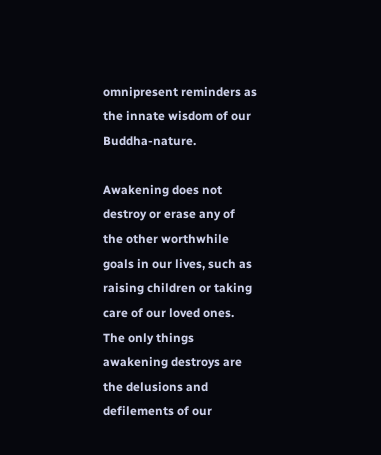omnipresent reminders as the innate wisdom of our Buddha-nature.

Awakening does not destroy or erase any of the other worthwhile goals in our lives, such as raising children or taking care of our loved ones. The only things awakening destroys are the delusions and defilements of our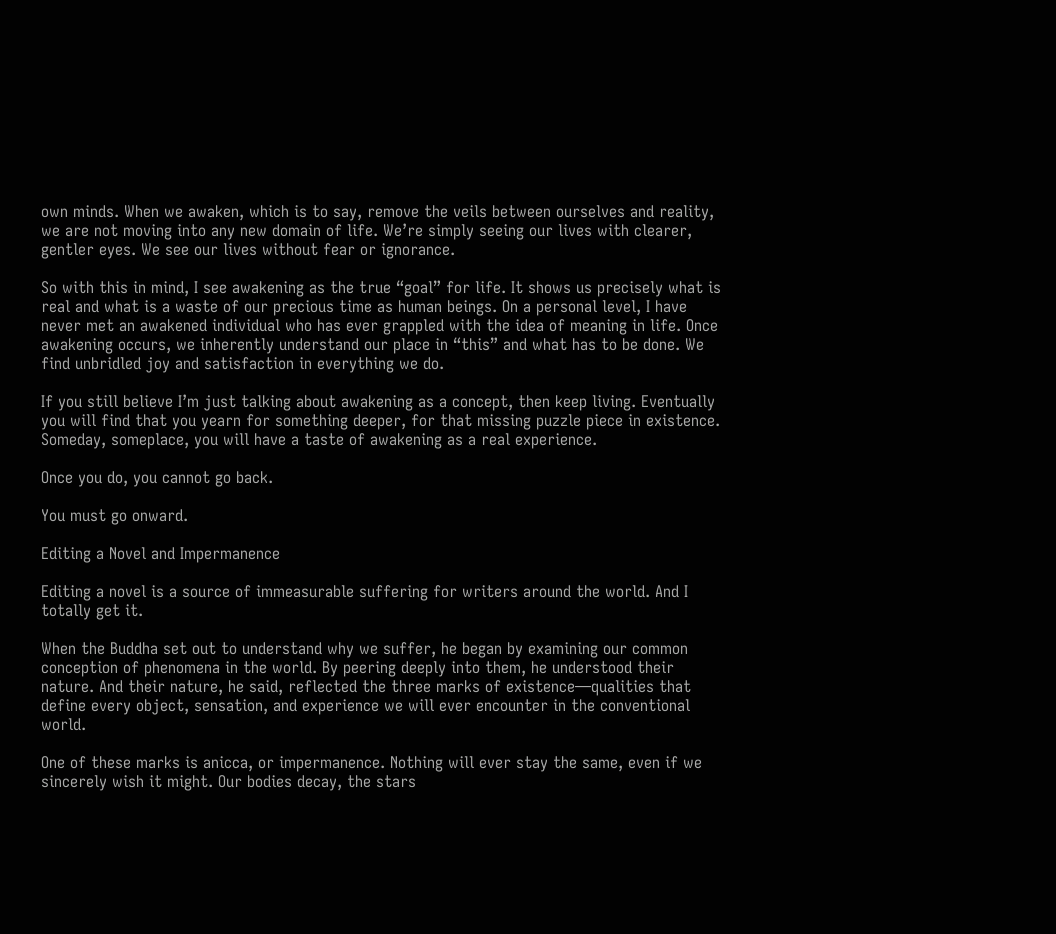own minds. When we awaken, which is to say, remove the veils between ourselves and reality, we are not moving into any new domain of life. We’re simply seeing our lives with clearer, gentler eyes. We see our lives without fear or ignorance.

So with this in mind, I see awakening as the true “goal” for life. It shows us precisely what is real and what is a waste of our precious time as human beings. On a personal level, I have never met an awakened individual who has ever grappled with the idea of meaning in life. Once awakening occurs, we inherently understand our place in “this” and what has to be done. We find unbridled joy and satisfaction in everything we do.

If you still believe I’m just talking about awakening as a concept, then keep living. Eventually you will find that you yearn for something deeper, for that missing puzzle piece in existence. Someday, someplace, you will have a taste of awakening as a real experience.

Once you do, you cannot go back.

You must go onward.

Editing a Novel and Impermanence

Editing a novel is a source of immeasurable suffering for writers around the world. And I totally get it.

When the Buddha set out to understand why we suffer, he began by examining our common conception of phenomena in the world. By peering deeply into them, he understood their nature. And their nature, he said, reflected the three marks of existence—qualities that define every object, sensation, and experience we will ever encounter in the conventional world.

One of these marks is anicca, or impermanence. Nothing will ever stay the same, even if we sincerely wish it might. Our bodies decay, the stars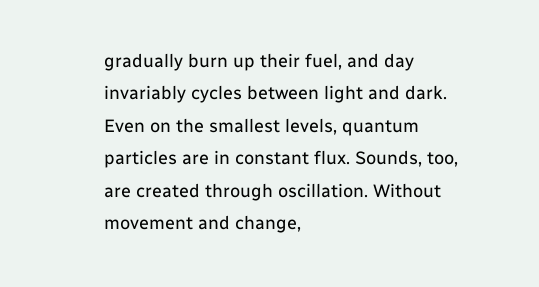gradually burn up their fuel, and day invariably cycles between light and dark. Even on the smallest levels, quantum particles are in constant flux. Sounds, too, are created through oscillation. Without movement and change,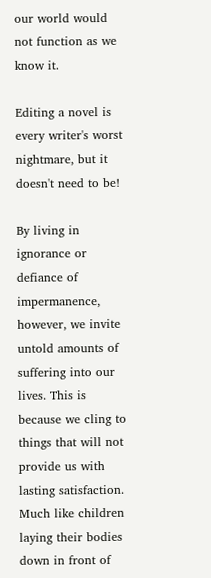our world would not function as we know it.

Editing a novel is every writer's worst nightmare, but it doesn't need to be!

By living in ignorance or defiance of impermanence, however, we invite untold amounts of suffering into our lives. This is because we cling to things that will not provide us with lasting satisfaction. Much like children laying their bodies down in front of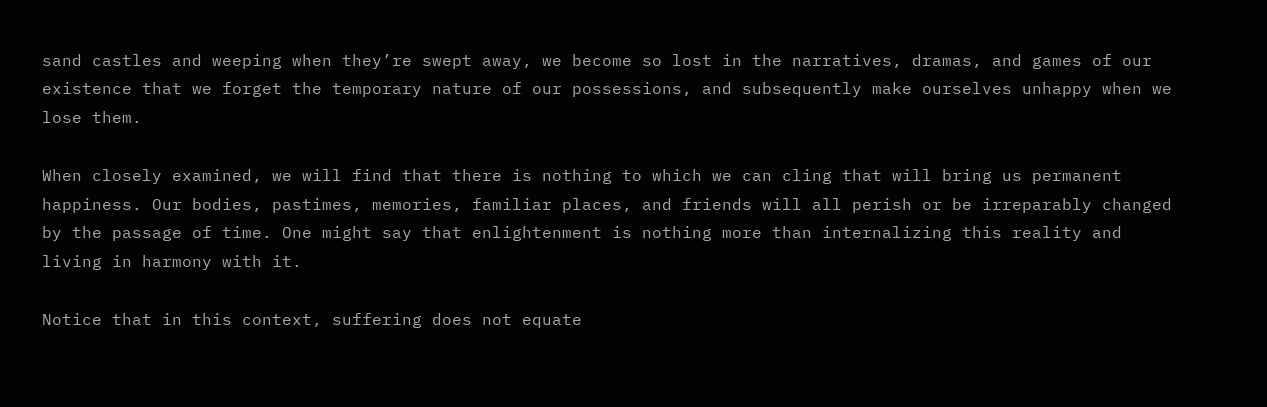sand castles and weeping when they’re swept away, we become so lost in the narratives, dramas, and games of our existence that we forget the temporary nature of our possessions, and subsequently make ourselves unhappy when we lose them.

When closely examined, we will find that there is nothing to which we can cling that will bring us permanent happiness. Our bodies, pastimes, memories, familiar places, and friends will all perish or be irreparably changed by the passage of time. One might say that enlightenment is nothing more than internalizing this reality and living in harmony with it.

Notice that in this context, suffering does not equate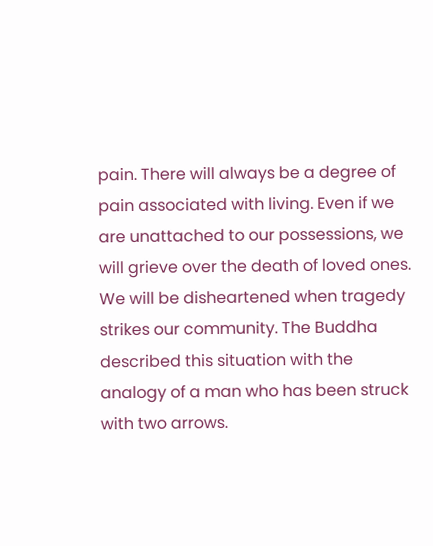pain. There will always be a degree of pain associated with living. Even if we are unattached to our possessions, we will grieve over the death of loved ones. We will be disheartened when tragedy strikes our community. The Buddha described this situation with the analogy of a man who has been struck with two arrows.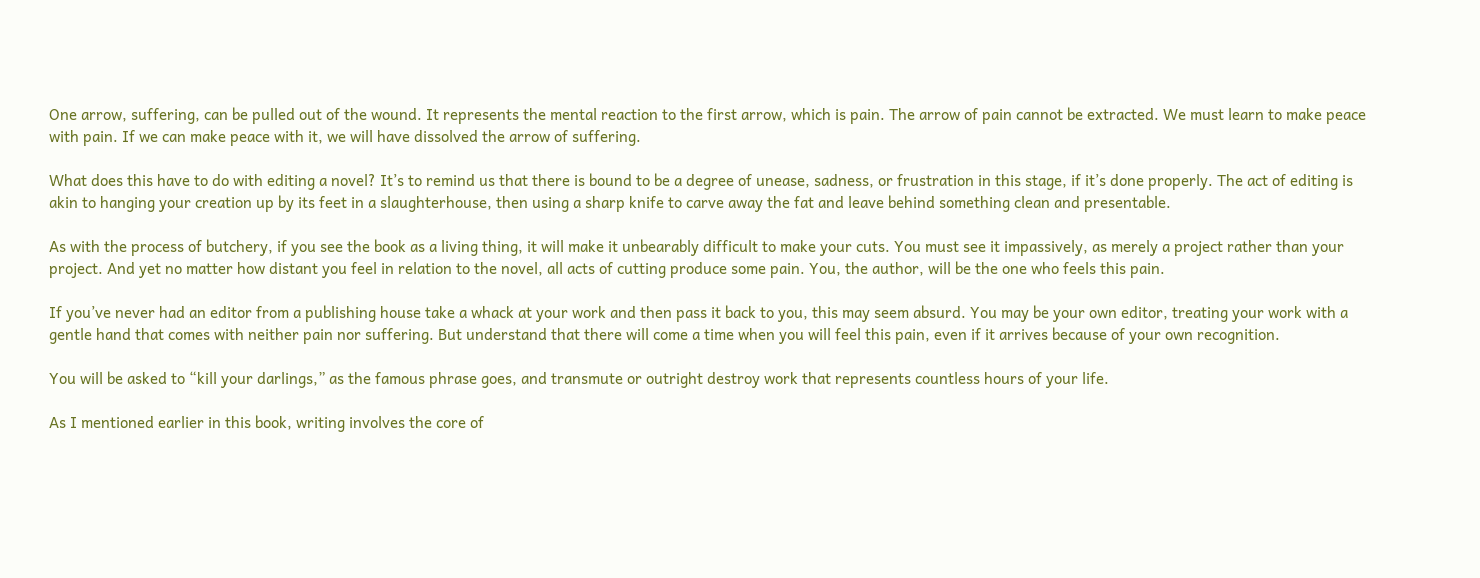One arrow, suffering, can be pulled out of the wound. It represents the mental reaction to the first arrow, which is pain. The arrow of pain cannot be extracted. We must learn to make peace with pain. If we can make peace with it, we will have dissolved the arrow of suffering.

What does this have to do with editing a novel? It’s to remind us that there is bound to be a degree of unease, sadness, or frustration in this stage, if it’s done properly. The act of editing is akin to hanging your creation up by its feet in a slaughterhouse, then using a sharp knife to carve away the fat and leave behind something clean and presentable.

As with the process of butchery, if you see the book as a living thing, it will make it unbearably difficult to make your cuts. You must see it impassively, as merely a project rather than your project. And yet no matter how distant you feel in relation to the novel, all acts of cutting produce some pain. You, the author, will be the one who feels this pain.

If you’ve never had an editor from a publishing house take a whack at your work and then pass it back to you, this may seem absurd. You may be your own editor, treating your work with a gentle hand that comes with neither pain nor suffering. But understand that there will come a time when you will feel this pain, even if it arrives because of your own recognition.

You will be asked to “kill your darlings,” as the famous phrase goes, and transmute or outright destroy work that represents countless hours of your life.

As I mentioned earlier in this book, writing involves the core of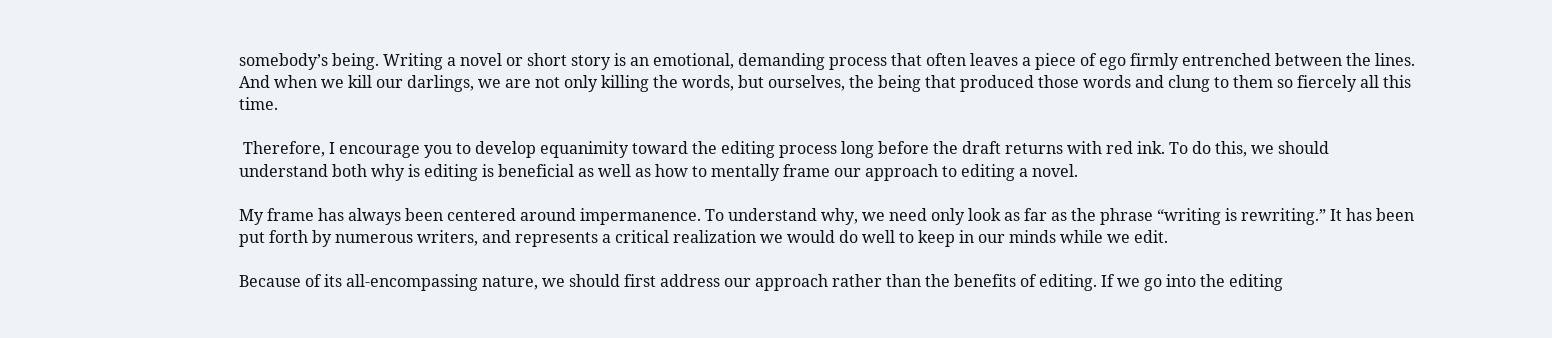somebody’s being. Writing a novel or short story is an emotional, demanding process that often leaves a piece of ego firmly entrenched between the lines. And when we kill our darlings, we are not only killing the words, but ourselves, the being that produced those words and clung to them so fiercely all this time.

 Therefore, I encourage you to develop equanimity toward the editing process long before the draft returns with red ink. To do this, we should understand both why is editing is beneficial as well as how to mentally frame our approach to editing a novel.

My frame has always been centered around impermanence. To understand why, we need only look as far as the phrase “writing is rewriting.” It has been put forth by numerous writers, and represents a critical realization we would do well to keep in our minds while we edit.

Because of its all-encompassing nature, we should first address our approach rather than the benefits of editing. If we go into the editing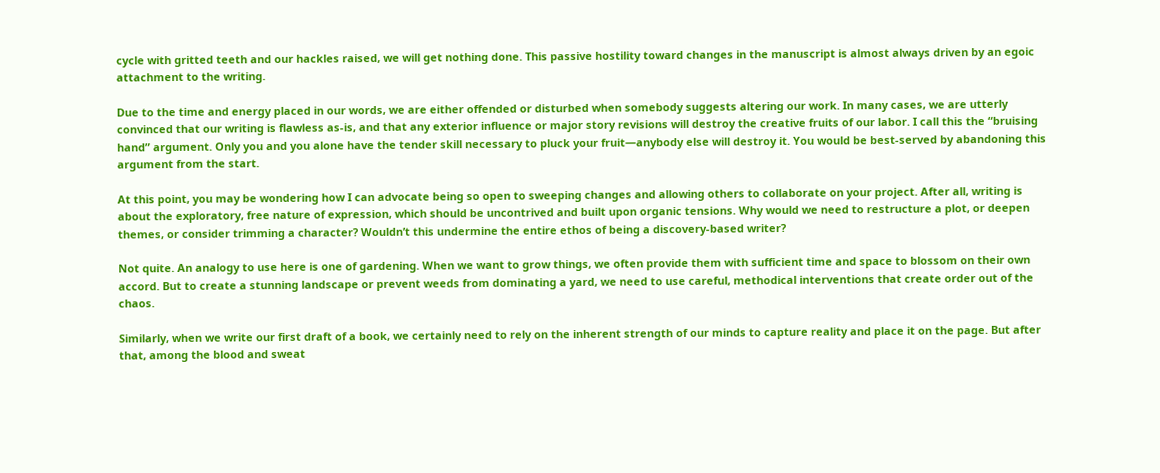cycle with gritted teeth and our hackles raised, we will get nothing done. This passive hostility toward changes in the manuscript is almost always driven by an egoic attachment to the writing.

Due to the time and energy placed in our words, we are either offended or disturbed when somebody suggests altering our work. In many cases, we are utterly convinced that our writing is flawless as-is, and that any exterior influence or major story revisions will destroy the creative fruits of our labor. I call this the “bruising hand” argument. Only you and you alone have the tender skill necessary to pluck your fruit—anybody else will destroy it. You would be best-served by abandoning this argument from the start.

At this point, you may be wondering how I can advocate being so open to sweeping changes and allowing others to collaborate on your project. After all, writing is about the exploratory, free nature of expression, which should be uncontrived and built upon organic tensions. Why would we need to restructure a plot, or deepen themes, or consider trimming a character? Wouldn’t this undermine the entire ethos of being a discovery-based writer?

Not quite. An analogy to use here is one of gardening. When we want to grow things, we often provide them with sufficient time and space to blossom on their own accord. But to create a stunning landscape or prevent weeds from dominating a yard, we need to use careful, methodical interventions that create order out of the chaos.

Similarly, when we write our first draft of a book, we certainly need to rely on the inherent strength of our minds to capture reality and place it on the page. But after that, among the blood and sweat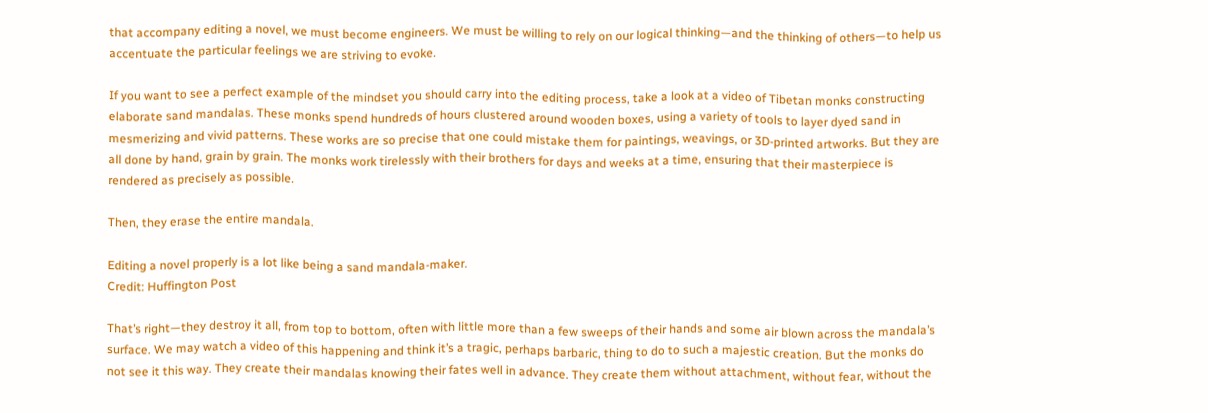that accompany editing a novel, we must become engineers. We must be willing to rely on our logical thinking—and the thinking of others—to help us accentuate the particular feelings we are striving to evoke.

If you want to see a perfect example of the mindset you should carry into the editing process, take a look at a video of Tibetan monks constructing elaborate sand mandalas. These monks spend hundreds of hours clustered around wooden boxes, using a variety of tools to layer dyed sand in mesmerizing and vivid patterns. These works are so precise that one could mistake them for paintings, weavings, or 3D-printed artworks. But they are all done by hand, grain by grain. The monks work tirelessly with their brothers for days and weeks at a time, ensuring that their masterpiece is rendered as precisely as possible.

Then, they erase the entire mandala.

Editing a novel properly is a lot like being a sand mandala-maker.
Credit: Huffington Post

That’s right—they destroy it all, from top to bottom, often with little more than a few sweeps of their hands and some air blown across the mandala’s surface. We may watch a video of this happening and think it’s a tragic, perhaps barbaric, thing to do to such a majestic creation. But the monks do not see it this way. They create their mandalas knowing their fates well in advance. They create them without attachment, without fear, without the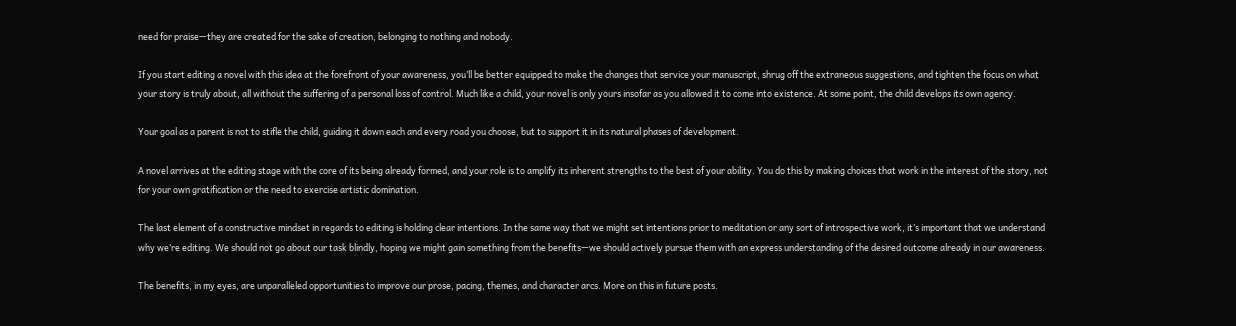need for praise—they are created for the sake of creation, belonging to nothing and nobody.

If you start editing a novel with this idea at the forefront of your awareness, you’ll be better equipped to make the changes that service your manuscript, shrug off the extraneous suggestions, and tighten the focus on what your story is truly about, all without the suffering of a personal loss of control. Much like a child, your novel is only yours insofar as you allowed it to come into existence. At some point, the child develops its own agency.

Your goal as a parent is not to stifle the child, guiding it down each and every road you choose, but to support it in its natural phases of development.

A novel arrives at the editing stage with the core of its being already formed, and your role is to amplify its inherent strengths to the best of your ability. You do this by making choices that work in the interest of the story, not for your own gratification or the need to exercise artistic domination.

The last element of a constructive mindset in regards to editing is holding clear intentions. In the same way that we might set intentions prior to meditation or any sort of introspective work, it’s important that we understand why we’re editing. We should not go about our task blindly, hoping we might gain something from the benefits—we should actively pursue them with an express understanding of the desired outcome already in our awareness.

The benefits, in my eyes, are unparalleled opportunities to improve our prose, pacing, themes, and character arcs. More on this in future posts.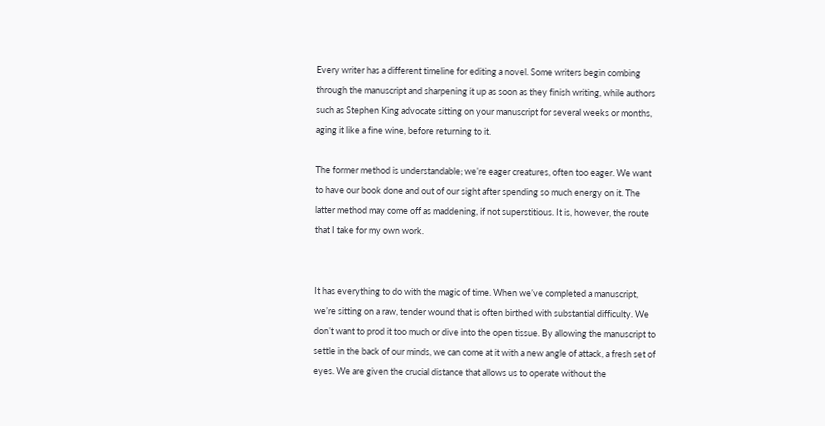Every writer has a different timeline for editing a novel. Some writers begin combing through the manuscript and sharpening it up as soon as they finish writing, while authors such as Stephen King advocate sitting on your manuscript for several weeks or months, aging it like a fine wine, before returning to it.

The former method is understandable; we’re eager creatures, often too eager. We want to have our book done and out of our sight after spending so much energy on it. The latter method may come off as maddening, if not superstitious. It is, however, the route that I take for my own work.


It has everything to do with the magic of time. When we’ve completed a manuscript, we’re sitting on a raw, tender wound that is often birthed with substantial difficulty. We don’t want to prod it too much or dive into the open tissue. By allowing the manuscript to settle in the back of our minds, we can come at it with a new angle of attack, a fresh set of eyes. We are given the crucial distance that allows us to operate without the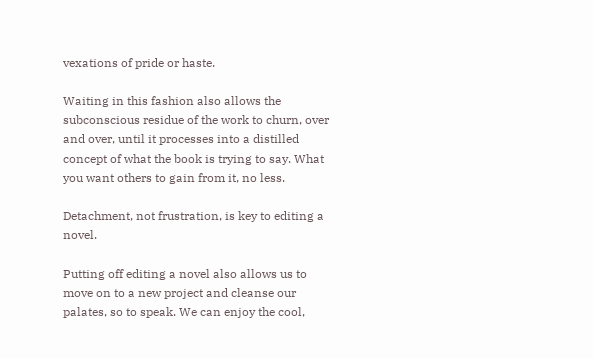vexations of pride or haste.

Waiting in this fashion also allows the subconscious residue of the work to churn, over and over, until it processes into a distilled concept of what the book is trying to say. What you want others to gain from it, no less.

Detachment, not frustration, is key to editing a novel.

Putting off editing a novel also allows us to move on to a new project and cleanse our palates, so to speak. We can enjoy the cool,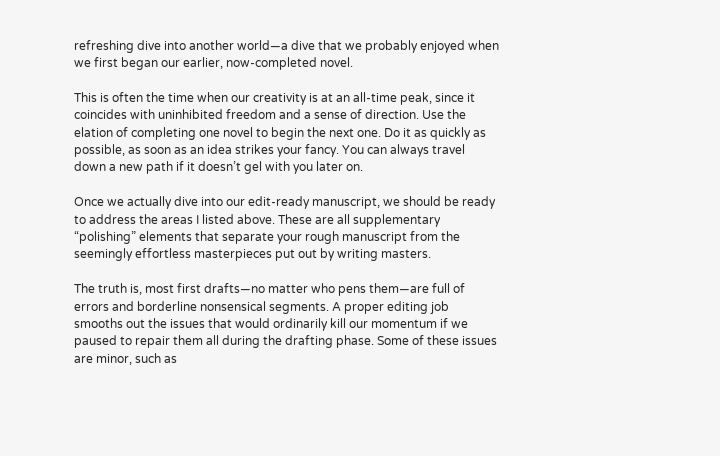refreshing dive into another world—a dive that we probably enjoyed when we first began our earlier, now-completed novel.

This is often the time when our creativity is at an all-time peak, since it coincides with uninhibited freedom and a sense of direction. Use the elation of completing one novel to begin the next one. Do it as quickly as possible, as soon as an idea strikes your fancy. You can always travel down a new path if it doesn’t gel with you later on.

Once we actually dive into our edit-ready manuscript, we should be ready to address the areas I listed above. These are all supplementary “polishing” elements that separate your rough manuscript from the seemingly effortless masterpieces put out by writing masters.

The truth is, most first drafts—no matter who pens them—are full of errors and borderline nonsensical segments. A proper editing job smooths out the issues that would ordinarily kill our momentum if we paused to repair them all during the drafting phase. Some of these issues are minor, such as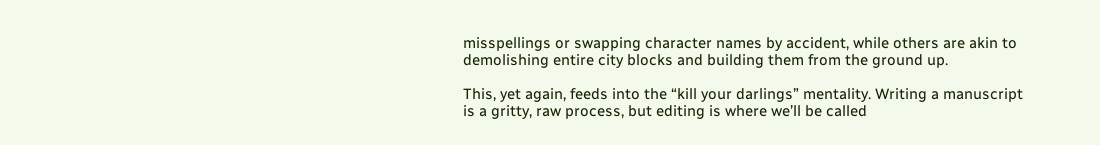misspellings or swapping character names by accident, while others are akin to demolishing entire city blocks and building them from the ground up.

This, yet again, feeds into the “kill your darlings” mentality. Writing a manuscript is a gritty, raw process, but editing is where we’ll be called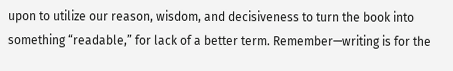upon to utilize our reason, wisdom, and decisiveness to turn the book into something “readable,” for lack of a better term. Remember—writing is for the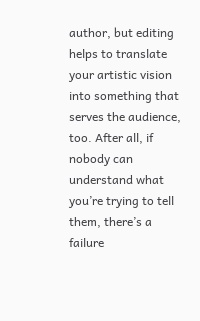author, but editing helps to translate your artistic vision into something that serves the audience, too. After all, if nobody can understand what you’re trying to tell them, there’s a failure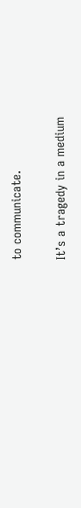to communicate.

It’s a tragedy in a medium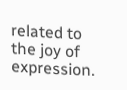related to the joy of expression.